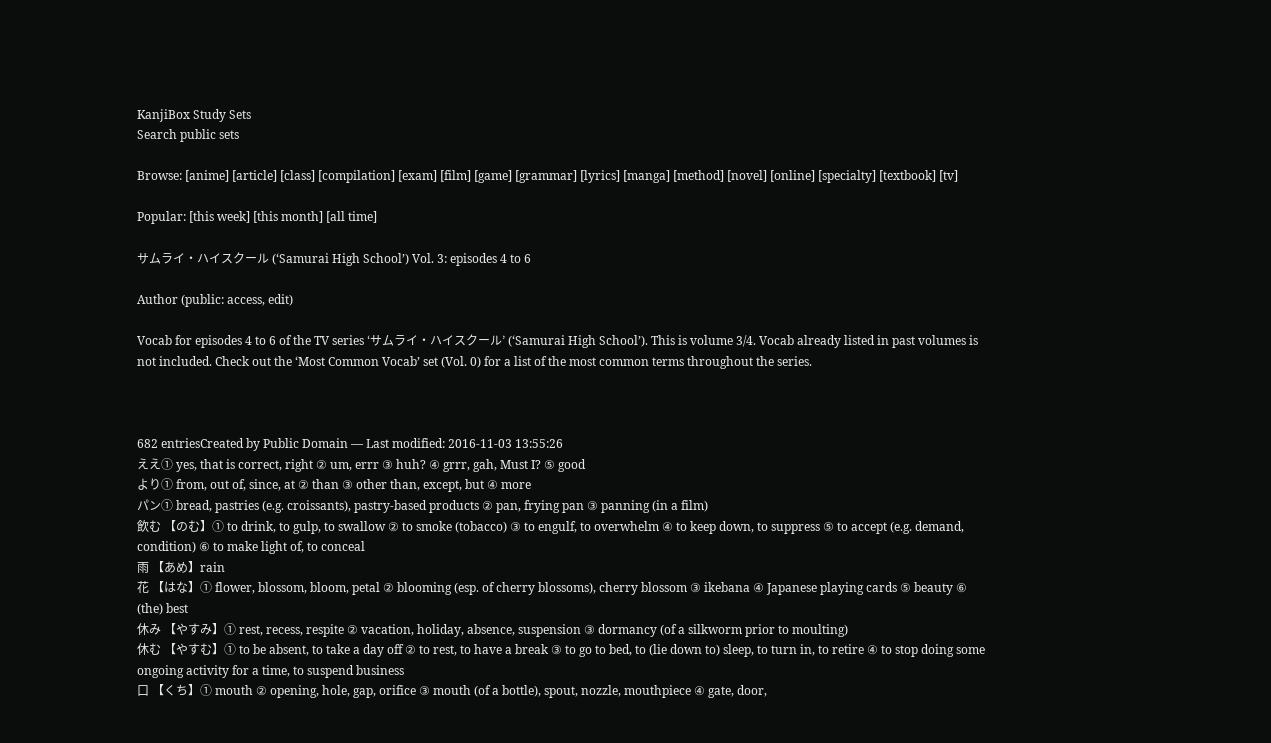KanjiBox Study Sets
Search public sets

Browse: [anime] [article] [class] [compilation] [exam] [film] [game] [grammar] [lyrics] [manga] [method] [novel] [online] [specialty] [textbook] [tv]

Popular: [this week] [this month] [all time]

サムライ・ハイスクール (‘Samurai High School’) Vol. 3: episodes 4 to 6

Author (public: access, edit)

Vocab for episodes 4 to 6 of the TV series ‘サムライ・ハイスクール’ (‘Samurai High School’). This is volume 3/4. Vocab already listed in past volumes is not included. Check out the ‘Most Common Vocab’ set (Vol. 0) for a list of the most common terms throughout the series.



682 entriesCreated by Public Domain — Last modified: 2016-11-03 13:55:26
ええ① yes, that is correct, right ② um, errr ③ huh? ④ grrr, gah, Must I? ⑤ good
より① from, out of, since, at ② than ③ other than, except, but ④ more
パン① bread, pastries (e.g. croissants), pastry-based products ② pan, frying pan ③ panning (in a film)
飲む 【のむ】① to drink, to gulp, to swallow ② to smoke (tobacco) ③ to engulf, to overwhelm ④ to keep down, to suppress ⑤ to accept (e.g. demand, condition) ⑥ to make light of, to conceal
雨 【あめ】rain
花 【はな】① flower, blossom, bloom, petal ② blooming (esp. of cherry blossoms), cherry blossom ③ ikebana ④ Japanese playing cards ⑤ beauty ⑥ (the) best
休み 【やすみ】① rest, recess, respite ② vacation, holiday, absence, suspension ③ dormancy (of a silkworm prior to moulting)
休む 【やすむ】① to be absent, to take a day off ② to rest, to have a break ③ to go to bed, to (lie down to) sleep, to turn in, to retire ④ to stop doing some ongoing activity for a time, to suspend business
口 【くち】① mouth ② opening, hole, gap, orifice ③ mouth (of a bottle), spout, nozzle, mouthpiece ④ gate, door,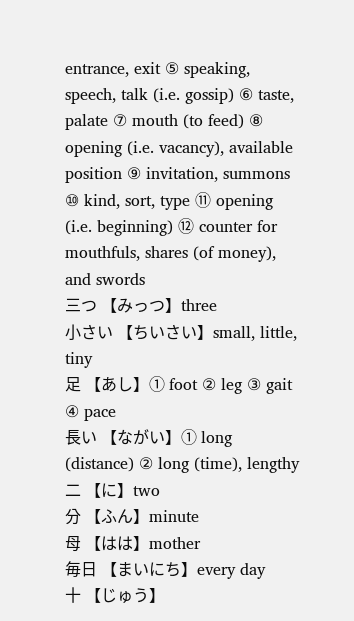entrance, exit ⑤ speaking, speech, talk (i.e. gossip) ⑥ taste, palate ⑦ mouth (to feed) ⑧ opening (i.e. vacancy), available position ⑨ invitation, summons ⑩ kind, sort, type ⑪ opening (i.e. beginning) ⑫ counter for mouthfuls, shares (of money), and swords
三つ 【みっつ】three
小さい 【ちいさい】small, little, tiny
足 【あし】① foot ② leg ③ gait ④ pace
長い 【ながい】① long (distance) ② long (time), lengthy
二 【に】two
分 【ふん】minute
母 【はは】mother
毎日 【まいにち】every day
十 【じゅう】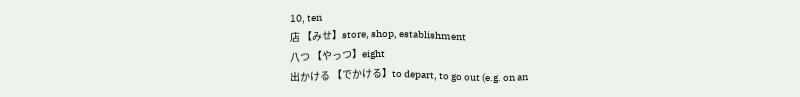10, ten
店 【みせ】store, shop, establishment
八つ 【やっつ】eight
出かける 【でかける】to depart, to go out (e.g. on an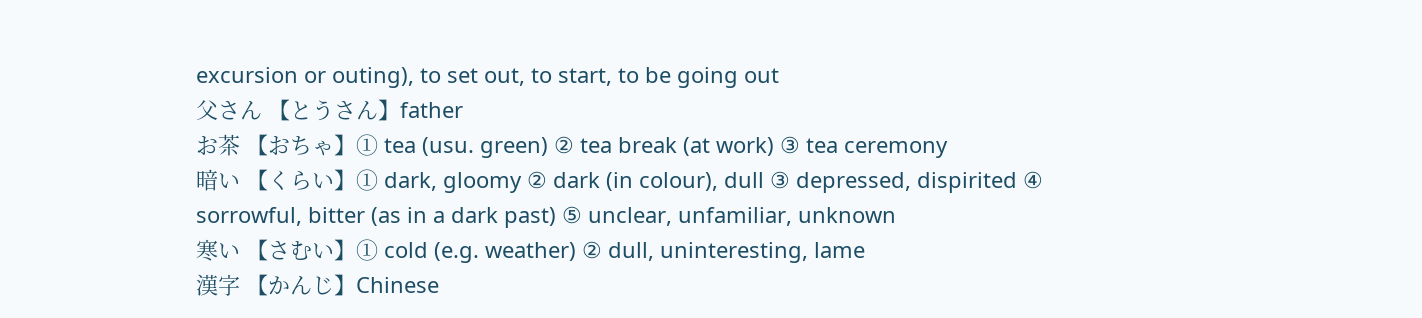excursion or outing), to set out, to start, to be going out
父さん 【とうさん】father
お茶 【おちゃ】① tea (usu. green) ② tea break (at work) ③ tea ceremony
暗い 【くらい】① dark, gloomy ② dark (in colour), dull ③ depressed, dispirited ④ sorrowful, bitter (as in a dark past) ⑤ unclear, unfamiliar, unknown
寒い 【さむい】① cold (e.g. weather) ② dull, uninteresting, lame
漢字 【かんじ】Chinese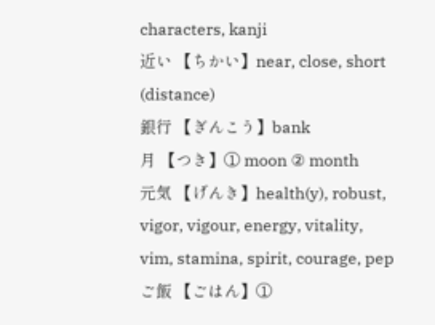characters, kanji
近い 【ちかい】near, close, short (distance)
銀行 【ぎんこう】bank
月 【つき】① moon ② month
元気 【げんき】health(y), robust, vigor, vigour, energy, vitality, vim, stamina, spirit, courage, pep
ご飯 【ごはん】①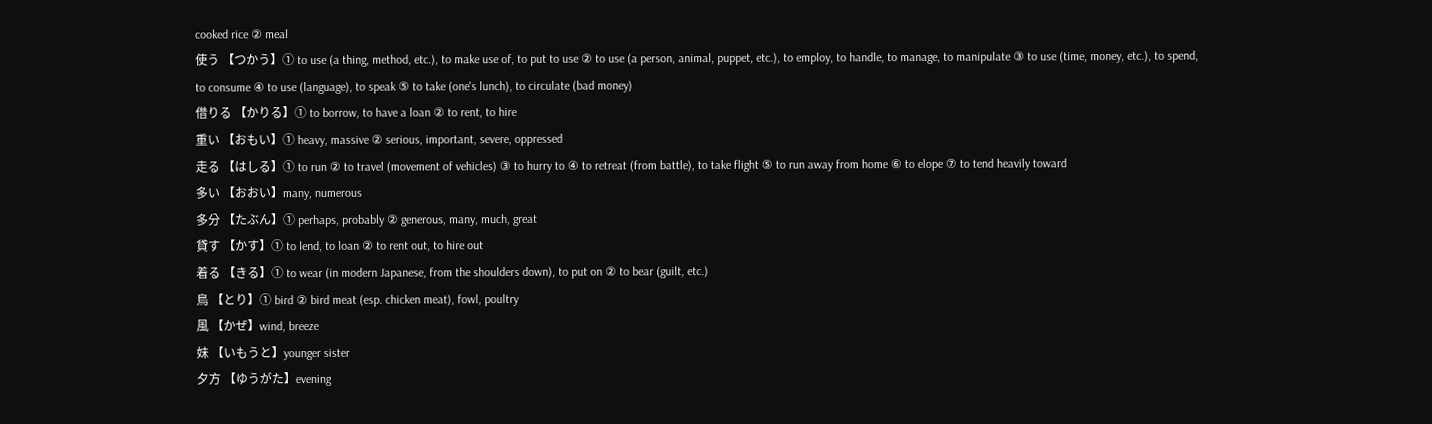cooked rice ② meal
使う 【つかう】① to use (a thing, method, etc.), to make use of, to put to use ② to use (a person, animal, puppet, etc.), to employ, to handle, to manage, to manipulate ③ to use (time, money, etc.), to spend, to consume ④ to use (language), to speak ⑤ to take (one's lunch), to circulate (bad money)
借りる 【かりる】① to borrow, to have a loan ② to rent, to hire
重い 【おもい】① heavy, massive ② serious, important, severe, oppressed
走る 【はしる】① to run ② to travel (movement of vehicles) ③ to hurry to ④ to retreat (from battle), to take flight ⑤ to run away from home ⑥ to elope ⑦ to tend heavily toward
多い 【おおい】many, numerous
多分 【たぶん】① perhaps, probably ② generous, many, much, great
貸す 【かす】① to lend, to loan ② to rent out, to hire out
着る 【きる】① to wear (in modern Japanese, from the shoulders down), to put on ② to bear (guilt, etc.)
鳥 【とり】① bird ② bird meat (esp. chicken meat), fowl, poultry
風 【かぜ】wind, breeze
妹 【いもうと】younger sister
夕方 【ゆうがた】evening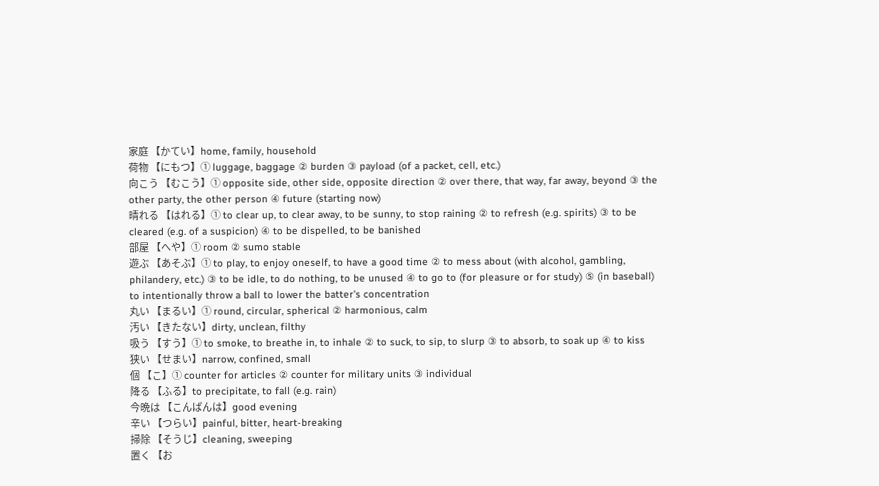家庭 【かてい】home, family, household
荷物 【にもつ】① luggage, baggage ② burden ③ payload (of a packet, cell, etc.)
向こう 【むこう】① opposite side, other side, opposite direction ② over there, that way, far away, beyond ③ the other party, the other person ④ future (starting now)
晴れる 【はれる】① to clear up, to clear away, to be sunny, to stop raining ② to refresh (e.g. spirits) ③ to be cleared (e.g. of a suspicion) ④ to be dispelled, to be banished
部屋 【へや】① room ② sumo stable
遊ぶ 【あそぶ】① to play, to enjoy oneself, to have a good time ② to mess about (with alcohol, gambling, philandery, etc.) ③ to be idle, to do nothing, to be unused ④ to go to (for pleasure or for study) ⑤ (in baseball) to intentionally throw a ball to lower the batter's concentration
丸い 【まるい】① round, circular, spherical ② harmonious, calm
汚い 【きたない】dirty, unclean, filthy
吸う 【すう】① to smoke, to breathe in, to inhale ② to suck, to sip, to slurp ③ to absorb, to soak up ④ to kiss
狭い 【せまい】narrow, confined, small
個 【こ】① counter for articles ② counter for military units ③ individual
降る 【ふる】to precipitate, to fall (e.g. rain)
今晩は 【こんばんは】good evening
辛い 【つらい】painful, bitter, heart-breaking
掃除 【そうじ】cleaning, sweeping
置く 【お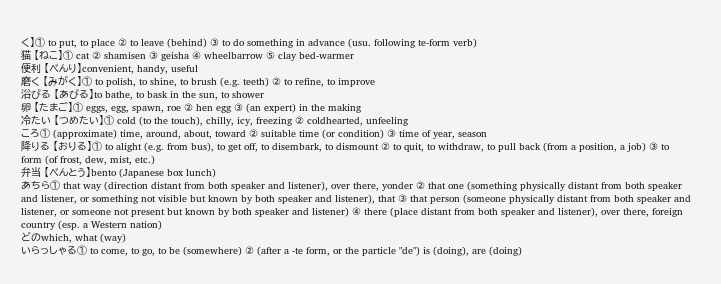く】① to put, to place ② to leave (behind) ③ to do something in advance (usu. following te-form verb)
猫 【ねこ】① cat ② shamisen ③ geisha ④ wheelbarrow ⑤ clay bed-warmer
便利 【べんり】convenient, handy, useful
磨く 【みがく】① to polish, to shine, to brush (e.g. teeth) ② to refine, to improve
浴びる 【あびる】to bathe, to bask in the sun, to shower
卵 【たまご】① eggs, egg, spawn, roe ② hen egg ③ (an expert) in the making
冷たい 【つめたい】① cold (to the touch), chilly, icy, freezing ② coldhearted, unfeeling
ころ① (approximate) time, around, about, toward ② suitable time (or condition) ③ time of year, season
降りる 【おりる】① to alight (e.g. from bus), to get off, to disembark, to dismount ② to quit, to withdraw, to pull back (from a position, a job) ③ to form (of frost, dew, mist, etc.)
弁当 【べんとう】bento (Japanese box lunch)
あちら① that way (direction distant from both speaker and listener), over there, yonder ② that one (something physically distant from both speaker and listener, or something not visible but known by both speaker and listener), that ③ that person (someone physically distant from both speaker and listener, or someone not present but known by both speaker and listener) ④ there (place distant from both speaker and listener), over there, foreign country (esp. a Western nation)
どのwhich, what (way)
いらっしゃる① to come, to go, to be (somewhere) ② (after a -te form, or the particle "de") is (doing), are (doing)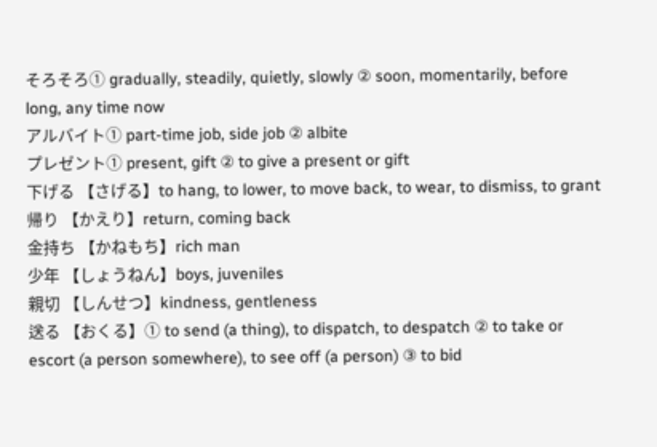そろそろ① gradually, steadily, quietly, slowly ② soon, momentarily, before long, any time now
アルバイト① part-time job, side job ② albite
プレゼント① present, gift ② to give a present or gift
下げる 【さげる】to hang, to lower, to move back, to wear, to dismiss, to grant
帰り 【かえり】return, coming back
金持ち 【かねもち】rich man
少年 【しょうねん】boys, juveniles
親切 【しんせつ】kindness, gentleness
送る 【おくる】① to send (a thing), to dispatch, to despatch ② to take or escort (a person somewhere), to see off (a person) ③ to bid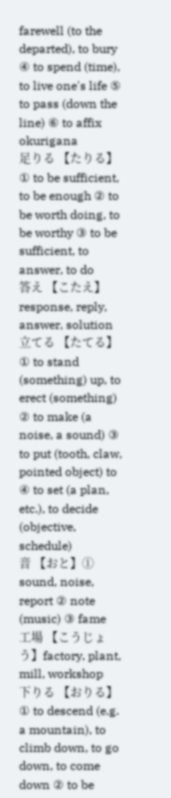farewell (to the departed), to bury ④ to spend (time), to live one's life ⑤ to pass (down the line) ⑥ to affix okurigana
足りる 【たりる】① to be sufficient, to be enough ② to be worth doing, to be worthy ③ to be sufficient, to answer, to do
答え 【こたえ】response, reply, answer, solution
立てる 【たてる】① to stand (something) up, to erect (something) ② to make (a noise, a sound) ③ to put (tooth, claw, pointed object) to ④ to set (a plan, etc.), to decide (objective, schedule)
音 【おと】① sound, noise, report ② note (music) ③ fame
工場 【こうじょう】factory, plant, mill, workshop
下りる 【おりる】① to descend (e.g. a mountain), to climb down, to go down, to come down ② to be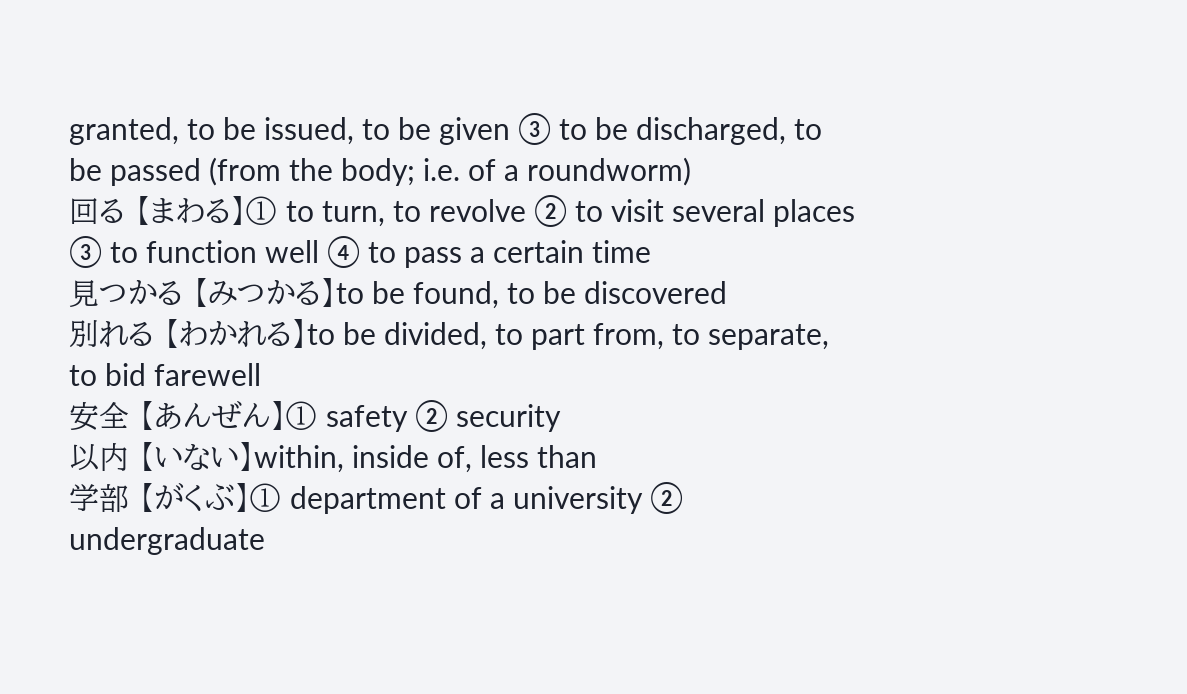granted, to be issued, to be given ③ to be discharged, to be passed (from the body; i.e. of a roundworm)
回る 【まわる】① to turn, to revolve ② to visit several places ③ to function well ④ to pass a certain time
見つかる 【みつかる】to be found, to be discovered
別れる 【わかれる】to be divided, to part from, to separate, to bid farewell
安全 【あんぜん】① safety ② security
以内 【いない】within, inside of, less than
学部 【がくぶ】① department of a university ② undergraduate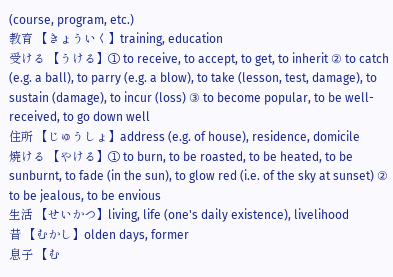(course, program, etc.)
教育 【きょういく】training, education
受ける 【うける】① to receive, to accept, to get, to inherit ② to catch (e.g. a ball), to parry (e.g. a blow), to take (lesson, test, damage), to sustain (damage), to incur (loss) ③ to become popular, to be well-received, to go down well
住所 【じゅうしょ】address (e.g. of house), residence, domicile
焼ける 【やける】① to burn, to be roasted, to be heated, to be sunburnt, to fade (in the sun), to glow red (i.e. of the sky at sunset) ② to be jealous, to be envious
生活 【せいかつ】living, life (one's daily existence), livelihood
昔 【むかし】olden days, former
息子 【む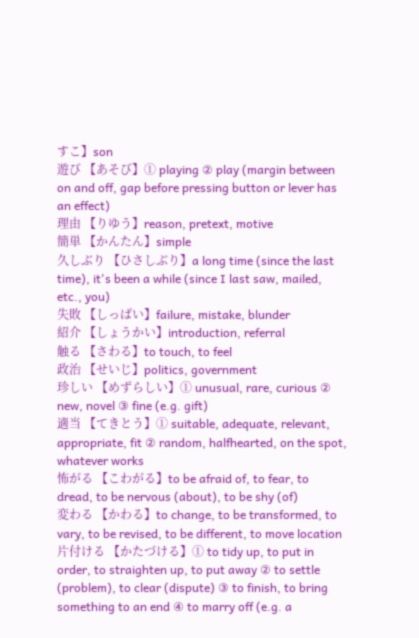すこ】son
遊び 【あそび】① playing ② play (margin between on and off, gap before pressing button or lever has an effect)
理由 【りゆう】reason, pretext, motive
簡単 【かんたん】simple
久しぶり 【ひさしぶり】a long time (since the last time), it's been a while (since I last saw, mailed, etc., you)
失敗 【しっぱい】failure, mistake, blunder
紹介 【しょうかい】introduction, referral
触る 【さわる】to touch, to feel
政治 【せいじ】politics, government
珍しい 【めずらしい】① unusual, rare, curious ② new, novel ③ fine (e.g. gift)
適当 【てきとう】① suitable, adequate, relevant, appropriate, fit ② random, halfhearted, on the spot, whatever works
怖がる 【こわがる】to be afraid of, to fear, to dread, to be nervous (about), to be shy (of)
変わる 【かわる】to change, to be transformed, to vary, to be revised, to be different, to move location
片付ける 【かたづける】① to tidy up, to put in order, to straighten up, to put away ② to settle (problem), to clear (dispute) ③ to finish, to bring something to an end ④ to marry off (e.g. a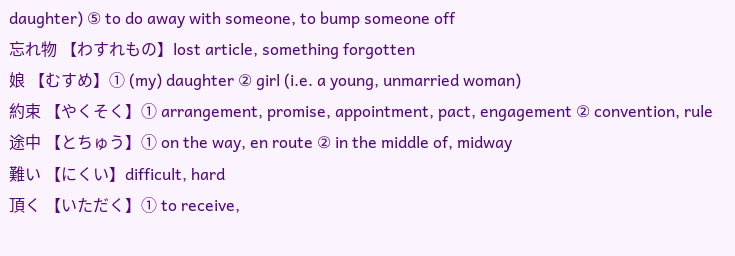daughter) ⑤ to do away with someone, to bump someone off
忘れ物 【わすれもの】lost article, something forgotten
娘 【むすめ】① (my) daughter ② girl (i.e. a young, unmarried woman)
約束 【やくそく】① arrangement, promise, appointment, pact, engagement ② convention, rule
途中 【とちゅう】① on the way, en route ② in the middle of, midway
難い 【にくい】difficult, hard
頂く 【いただく】① to receive,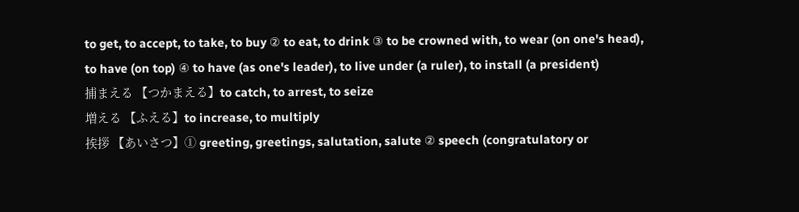to get, to accept, to take, to buy ② to eat, to drink ③ to be crowned with, to wear (on one's head), to have (on top) ④ to have (as one's leader), to live under (a ruler), to install (a president)
捕まえる 【つかまえる】to catch, to arrest, to seize
増える 【ふえる】to increase, to multiply
挨拶 【あいさつ】① greeting, greetings, salutation, salute ② speech (congratulatory or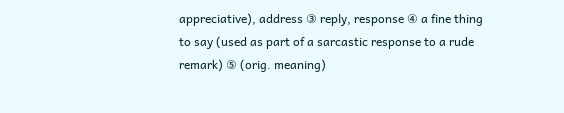appreciative), address ③ reply, response ④ a fine thing to say (used as part of a sarcastic response to a rude remark) ⑤ (orig. meaning)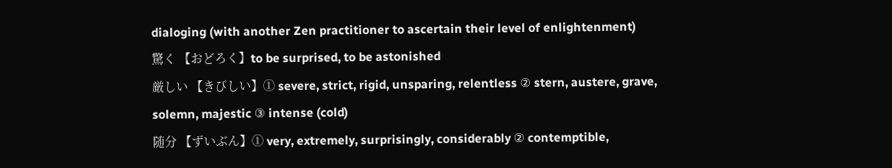dialoging (with another Zen practitioner to ascertain their level of enlightenment)
驚く 【おどろく】to be surprised, to be astonished
厳しい 【きびしい】① severe, strict, rigid, unsparing, relentless ② stern, austere, grave, solemn, majestic ③ intense (cold)
随分 【ずいぶん】① very, extremely, surprisingly, considerably ② contemptible,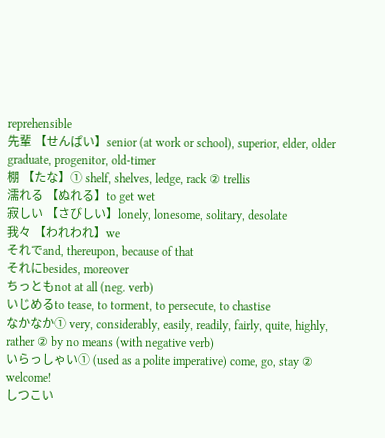reprehensible
先輩 【せんぱい】senior (at work or school), superior, elder, older graduate, progenitor, old-timer
棚 【たな】① shelf, shelves, ledge, rack ② trellis
濡れる 【ぬれる】to get wet
寂しい 【さびしい】lonely, lonesome, solitary, desolate
我々 【われわれ】we
それでand, thereupon, because of that
それにbesides, moreover
ちっともnot at all (neg. verb)
いじめるto tease, to torment, to persecute, to chastise
なかなか① very, considerably, easily, readily, fairly, quite, highly, rather ② by no means (with negative verb)
いらっしゃい① (used as a polite imperative) come, go, stay ② welcome!
しつこい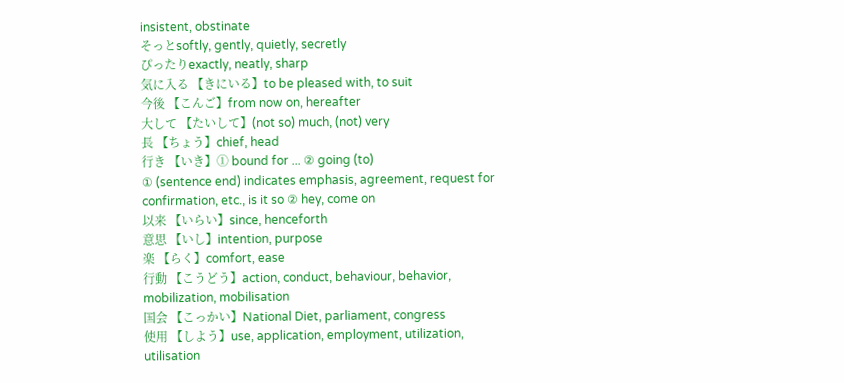insistent, obstinate
そっとsoftly, gently, quietly, secretly
ぴったりexactly, neatly, sharp
気に入る 【きにいる】to be pleased with, to suit
今後 【こんご】from now on, hereafter
大して 【たいして】(not so) much, (not) very
長 【ちょう】chief, head
行き 【いき】① bound for ... ② going (to)
① (sentence end) indicates emphasis, agreement, request for confirmation, etc., is it so ② hey, come on
以来 【いらい】since, henceforth
意思 【いし】intention, purpose
楽 【らく】comfort, ease
行動 【こうどう】action, conduct, behaviour, behavior, mobilization, mobilisation
国会 【こっかい】National Diet, parliament, congress
使用 【しよう】use, application, employment, utilization, utilisation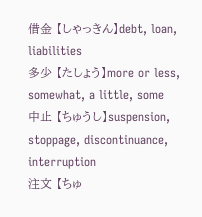借金 【しゃっきん】debt, loan, liabilities
多少 【たしょう】more or less, somewhat, a little, some
中止 【ちゅうし】suspension, stoppage, discontinuance, interruption
注文 【ちゅ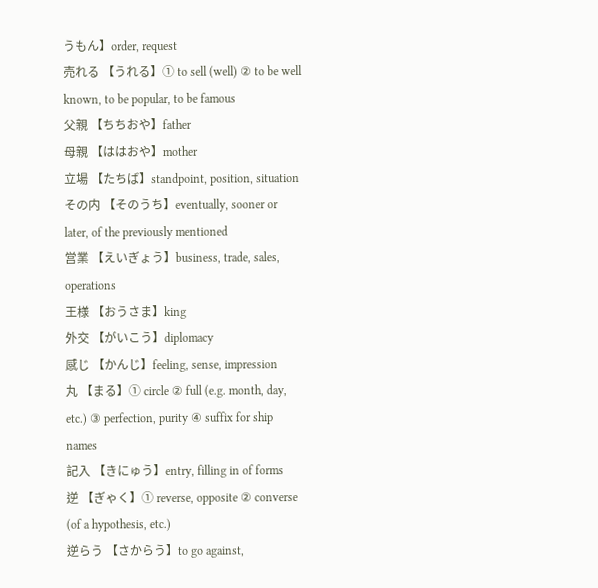うもん】order, request
売れる 【うれる】① to sell (well) ② to be well known, to be popular, to be famous
父親 【ちちおや】father
母親 【ははおや】mother
立場 【たちば】standpoint, position, situation
その内 【そのうち】eventually, sooner or later, of the previously mentioned
営業 【えいぎょう】business, trade, sales, operations
王様 【おうさま】king
外交 【がいこう】diplomacy
感じ 【かんじ】feeling, sense, impression
丸 【まる】① circle ② full (e.g. month, day, etc.) ③ perfection, purity ④ suffix for ship names
記入 【きにゅう】entry, filling in of forms
逆 【ぎゃく】① reverse, opposite ② converse (of a hypothesis, etc.)
逆らう 【さからう】to go against,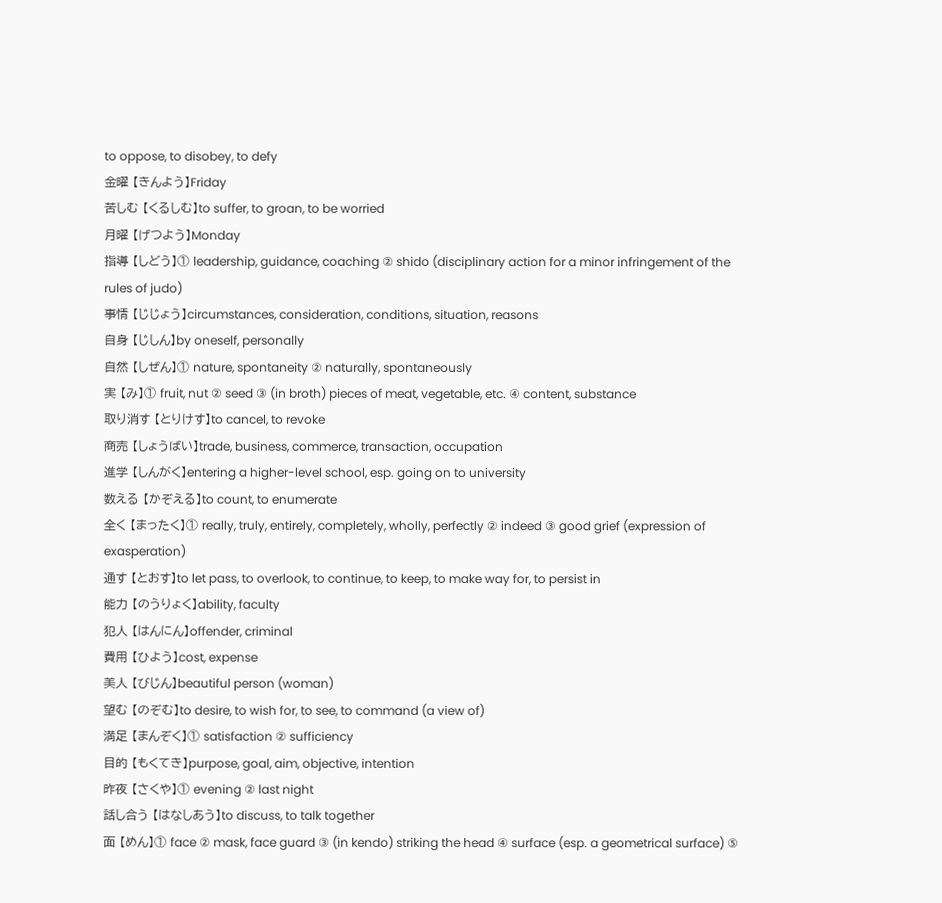to oppose, to disobey, to defy
金曜 【きんよう】Friday
苦しむ 【くるしむ】to suffer, to groan, to be worried
月曜 【げつよう】Monday
指導 【しどう】① leadership, guidance, coaching ② shido (disciplinary action for a minor infringement of the rules of judo)
事情 【じじょう】circumstances, consideration, conditions, situation, reasons
自身 【じしん】by oneself, personally
自然 【しぜん】① nature, spontaneity ② naturally, spontaneously
実 【み】① fruit, nut ② seed ③ (in broth) pieces of meat, vegetable, etc. ④ content, substance
取り消す 【とりけす】to cancel, to revoke
商売 【しょうばい】trade, business, commerce, transaction, occupation
進学 【しんがく】entering a higher-level school, esp. going on to university
数える 【かぞえる】to count, to enumerate
全く 【まったく】① really, truly, entirely, completely, wholly, perfectly ② indeed ③ good grief (expression of exasperation)
通す 【とおす】to let pass, to overlook, to continue, to keep, to make way for, to persist in
能力 【のうりょく】ability, faculty
犯人 【はんにん】offender, criminal
費用 【ひよう】cost, expense
美人 【びじん】beautiful person (woman)
望む 【のぞむ】to desire, to wish for, to see, to command (a view of)
満足 【まんぞく】① satisfaction ② sufficiency
目的 【もくてき】purpose, goal, aim, objective, intention
昨夜 【さくや】① evening ② last night
話し合う 【はなしあう】to discuss, to talk together
面 【めん】① face ② mask, face guard ③ (in kendo) striking the head ④ surface (esp. a geometrical surface) ⑤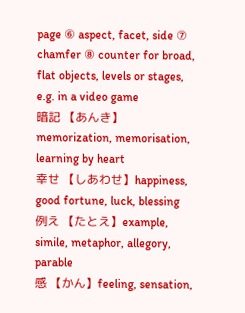page ⑥ aspect, facet, side ⑦ chamfer ⑧ counter for broad, flat objects, levels or stages, e.g. in a video game
暗記 【あんき】memorization, memorisation, learning by heart
幸せ 【しあわせ】happiness, good fortune, luck, blessing
例え 【たとえ】example, simile, metaphor, allegory, parable
感 【かん】feeling, sensation,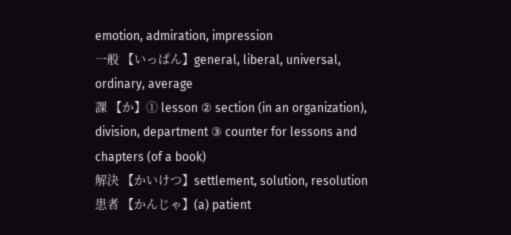emotion, admiration, impression
一般 【いっぱん】general, liberal, universal, ordinary, average
課 【か】① lesson ② section (in an organization), division, department ③ counter for lessons and chapters (of a book)
解決 【かいけつ】settlement, solution, resolution
患者 【かんじゃ】(a) patient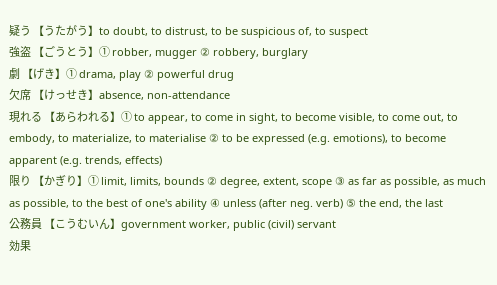疑う 【うたがう】to doubt, to distrust, to be suspicious of, to suspect
強盗 【ごうとう】① robber, mugger ② robbery, burglary
劇 【げき】① drama, play ② powerful drug
欠席 【けっせき】absence, non-attendance
現れる 【あらわれる】① to appear, to come in sight, to become visible, to come out, to embody, to materialize, to materialise ② to be expressed (e.g. emotions), to become apparent (e.g. trends, effects)
限り 【かぎり】① limit, limits, bounds ② degree, extent, scope ③ as far as possible, as much as possible, to the best of one's ability ④ unless (after neg. verb) ⑤ the end, the last
公務員 【こうむいん】government worker, public (civil) servant
効果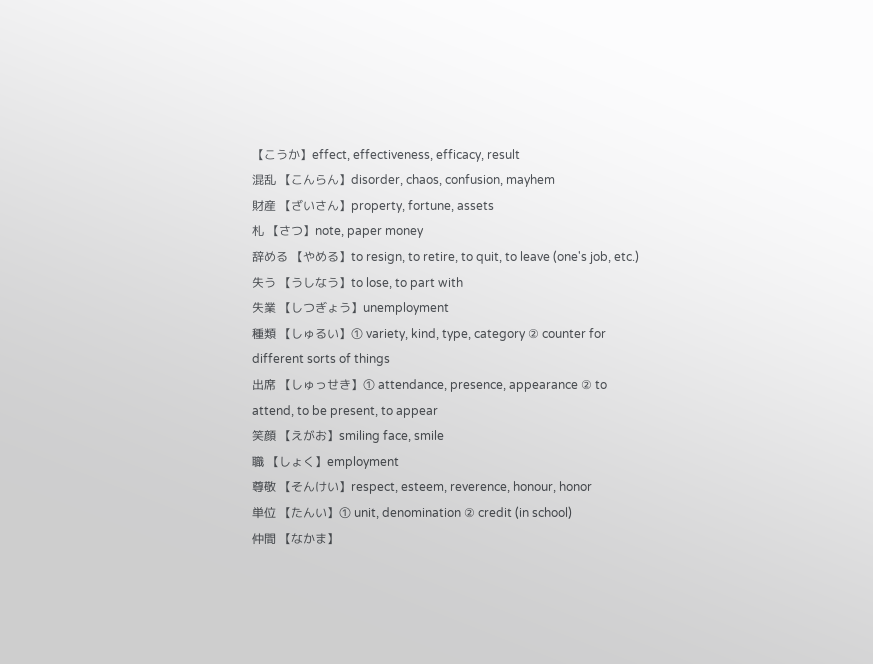【こうか】effect, effectiveness, efficacy, result
混乱 【こんらん】disorder, chaos, confusion, mayhem
財産 【ざいさん】property, fortune, assets
札 【さつ】note, paper money
辞める 【やめる】to resign, to retire, to quit, to leave (one's job, etc.)
失う 【うしなう】to lose, to part with
失業 【しつぎょう】unemployment
種類 【しゅるい】① variety, kind, type, category ② counter for different sorts of things
出席 【しゅっせき】① attendance, presence, appearance ② to attend, to be present, to appear
笑顔 【えがお】smiling face, smile
職 【しょく】employment
尊敬 【そんけい】respect, esteem, reverence, honour, honor
単位 【たんい】① unit, denomination ② credit (in school)
仲間 【なかま】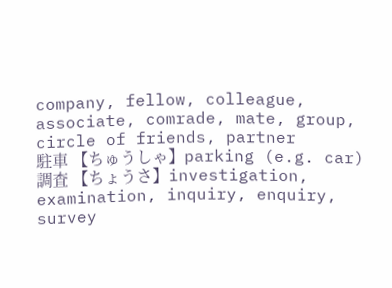company, fellow, colleague, associate, comrade, mate, group, circle of friends, partner
駐車 【ちゅうしゃ】parking (e.g. car)
調査 【ちょうさ】investigation, examination, inquiry, enquiry, survey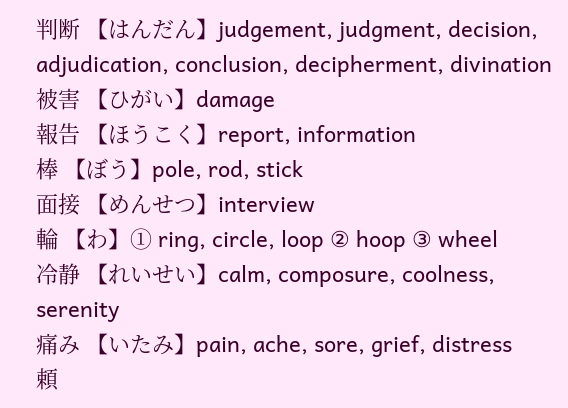判断 【はんだん】judgement, judgment, decision, adjudication, conclusion, decipherment, divination
被害 【ひがい】damage
報告 【ほうこく】report, information
棒 【ぼう】pole, rod, stick
面接 【めんせつ】interview
輪 【わ】① ring, circle, loop ② hoop ③ wheel
冷静 【れいせい】calm, composure, coolness, serenity
痛み 【いたみ】pain, ache, sore, grief, distress
頼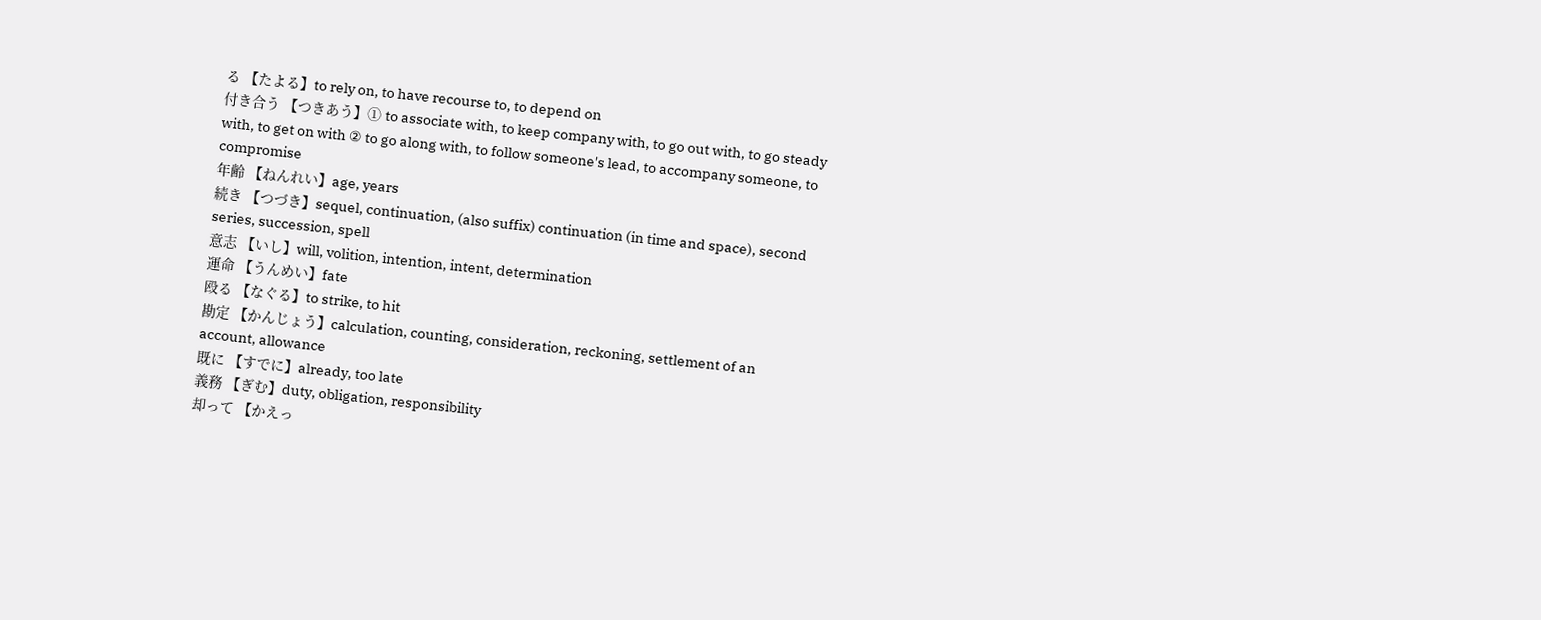る 【たよる】to rely on, to have recourse to, to depend on
付き合う 【つきあう】① to associate with, to keep company with, to go out with, to go steady with, to get on with ② to go along with, to follow someone's lead, to accompany someone, to compromise
年齢 【ねんれい】age, years
続き 【つづき】sequel, continuation, (also suffix) continuation (in time and space), second series, succession, spell
意志 【いし】will, volition, intention, intent, determination
運命 【うんめい】fate
殴る 【なぐる】to strike, to hit
勘定 【かんじょう】calculation, counting, consideration, reckoning, settlement of an account, allowance
既に 【すでに】already, too late
義務 【ぎむ】duty, obligation, responsibility
却って 【かえっ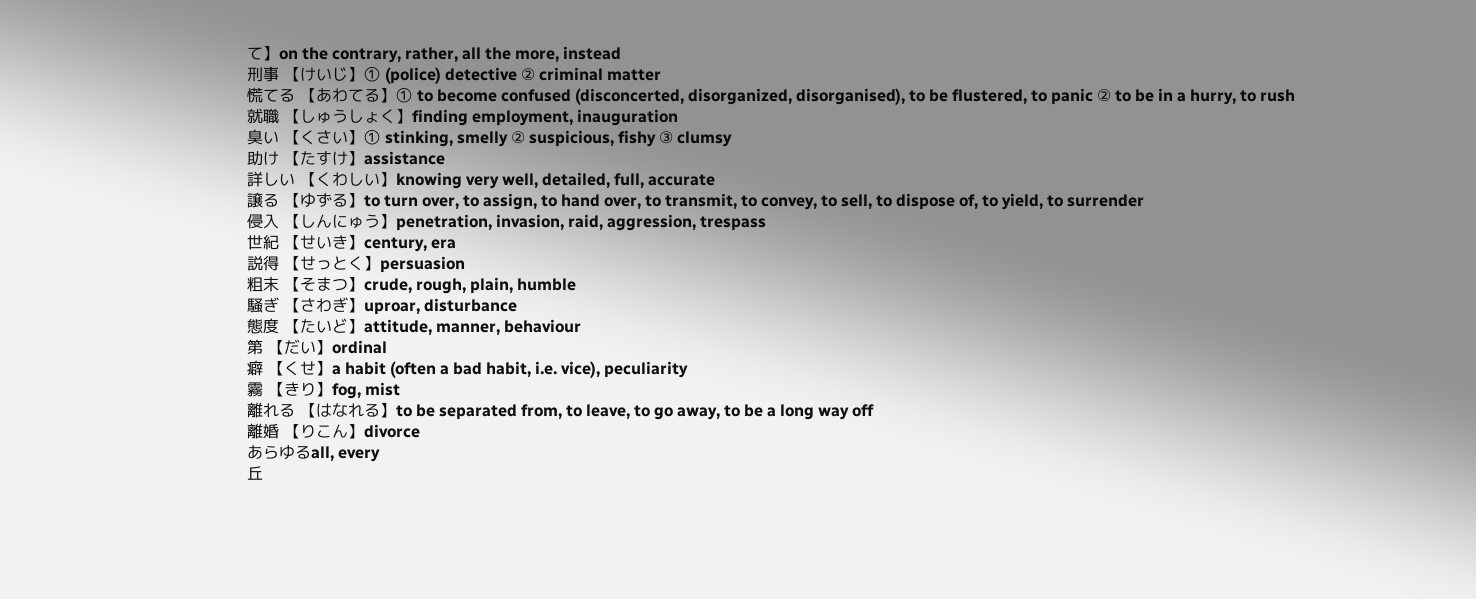て】on the contrary, rather, all the more, instead
刑事 【けいじ】① (police) detective ② criminal matter
慌てる 【あわてる】① to become confused (disconcerted, disorganized, disorganised), to be flustered, to panic ② to be in a hurry, to rush
就職 【しゅうしょく】finding employment, inauguration
臭い 【くさい】① stinking, smelly ② suspicious, fishy ③ clumsy
助け 【たすけ】assistance
詳しい 【くわしい】knowing very well, detailed, full, accurate
譲る 【ゆずる】to turn over, to assign, to hand over, to transmit, to convey, to sell, to dispose of, to yield, to surrender
侵入 【しんにゅう】penetration, invasion, raid, aggression, trespass
世紀 【せいき】century, era
説得 【せっとく】persuasion
粗末 【そまつ】crude, rough, plain, humble
騒ぎ 【さわぎ】uproar, disturbance
態度 【たいど】attitude, manner, behaviour
第 【だい】ordinal
癖 【くせ】a habit (often a bad habit, i.e. vice), peculiarity
霧 【きり】fog, mist
離れる 【はなれる】to be separated from, to leave, to go away, to be a long way off
離婚 【りこん】divorce
あらゆるall, every
丘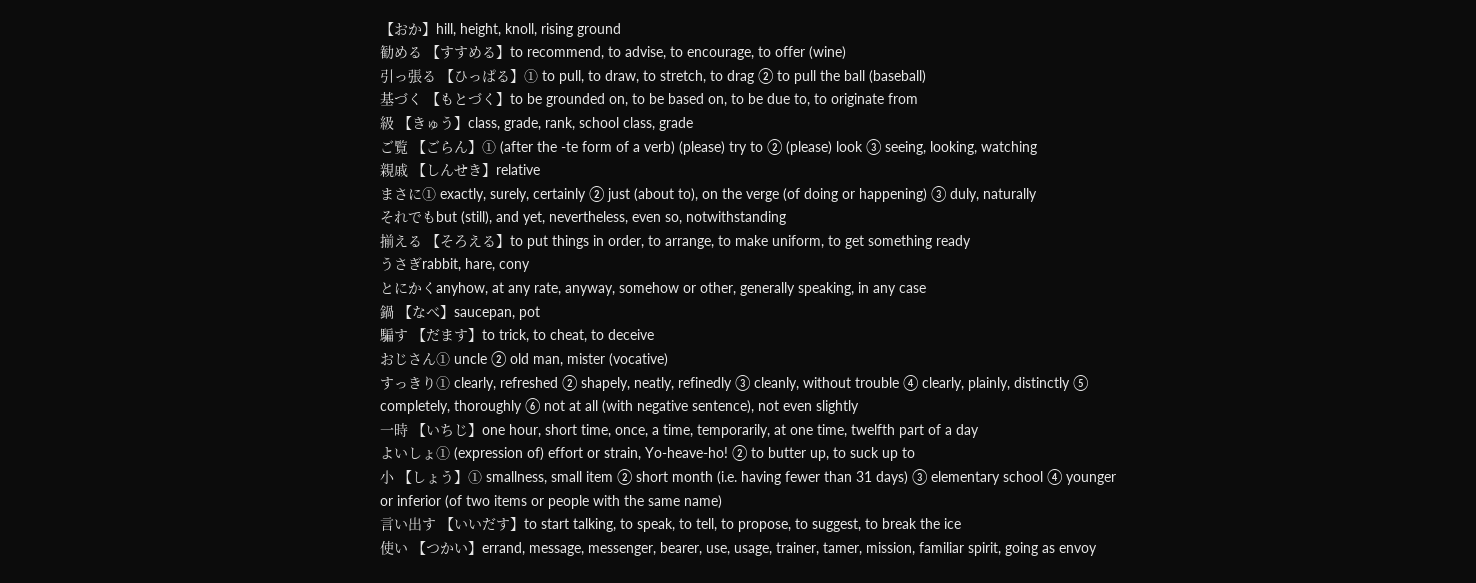【おか】hill, height, knoll, rising ground
勧める 【すすめる】to recommend, to advise, to encourage, to offer (wine)
引っ張る 【ひっぱる】① to pull, to draw, to stretch, to drag ② to pull the ball (baseball)
基づく 【もとづく】to be grounded on, to be based on, to be due to, to originate from
級 【きゅう】class, grade, rank, school class, grade
ご覧 【ごらん】① (after the -te form of a verb) (please) try to ② (please) look ③ seeing, looking, watching
親戚 【しんせき】relative
まさに① exactly, surely, certainly ② just (about to), on the verge (of doing or happening) ③ duly, naturally
それでもbut (still), and yet, nevertheless, even so, notwithstanding
揃える 【そろえる】to put things in order, to arrange, to make uniform, to get something ready
うさぎrabbit, hare, cony
とにかくanyhow, at any rate, anyway, somehow or other, generally speaking, in any case
鍋 【なべ】saucepan, pot
騙す 【だます】to trick, to cheat, to deceive
おじさん① uncle ② old man, mister (vocative)
すっきり① clearly, refreshed ② shapely, neatly, refinedly ③ cleanly, without trouble ④ clearly, plainly, distinctly ⑤ completely, thoroughly ⑥ not at all (with negative sentence), not even slightly
一時 【いちじ】one hour, short time, once, a time, temporarily, at one time, twelfth part of a day
よいしょ① (expression of) effort or strain, Yo-heave-ho! ② to butter up, to suck up to
小 【しょう】① smallness, small item ② short month (i.e. having fewer than 31 days) ③ elementary school ④ younger or inferior (of two items or people with the same name)
言い出す 【いいだす】to start talking, to speak, to tell, to propose, to suggest, to break the ice
使い 【つかい】errand, message, messenger, bearer, use, usage, trainer, tamer, mission, familiar spirit, going as envoy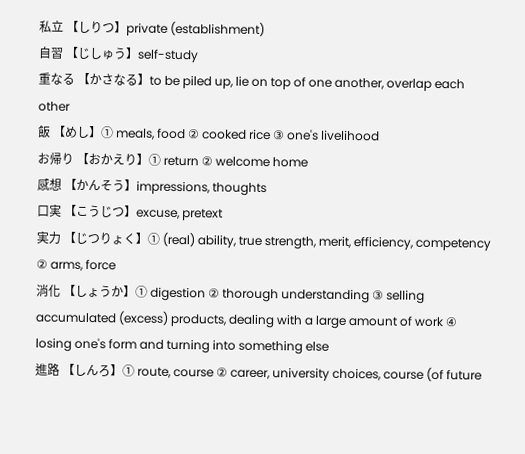私立 【しりつ】private (establishment)
自習 【じしゅう】self-study
重なる 【かさなる】to be piled up, lie on top of one another, overlap each other
飯 【めし】① meals, food ② cooked rice ③ one's livelihood
お帰り 【おかえり】① return ② welcome home
感想 【かんそう】impressions, thoughts
口実 【こうじつ】excuse, pretext
実力 【じつりょく】① (real) ability, true strength, merit, efficiency, competency ② arms, force
消化 【しょうか】① digestion ② thorough understanding ③ selling accumulated (excess) products, dealing with a large amount of work ④ losing one's form and turning into something else
進路 【しんろ】① route, course ② career, university choices, course (of future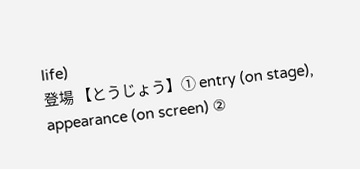life)
登場 【とうじょう】① entry (on stage), appearance (on screen) ②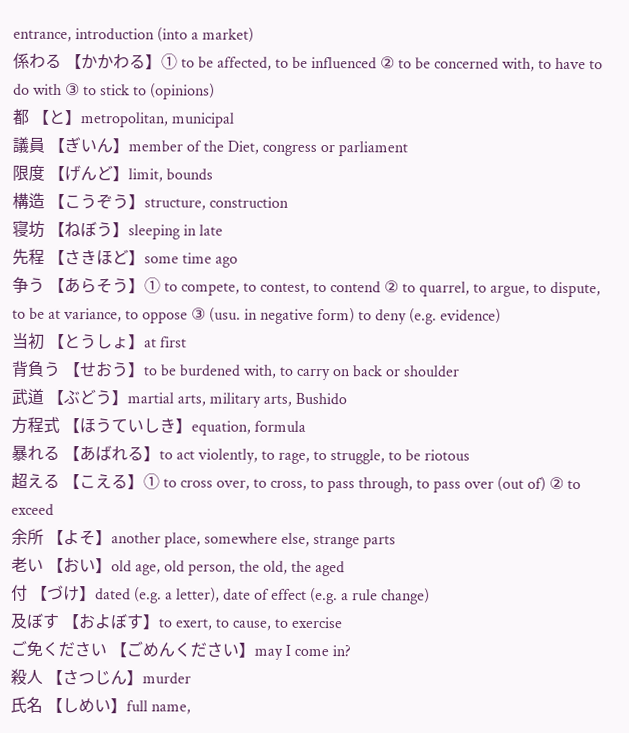entrance, introduction (into a market)
係わる 【かかわる】① to be affected, to be influenced ② to be concerned with, to have to do with ③ to stick to (opinions)
都 【と】metropolitan, municipal
議員 【ぎいん】member of the Diet, congress or parliament
限度 【げんど】limit, bounds
構造 【こうぞう】structure, construction
寝坊 【ねぼう】sleeping in late
先程 【さきほど】some time ago
争う 【あらそう】① to compete, to contest, to contend ② to quarrel, to argue, to dispute, to be at variance, to oppose ③ (usu. in negative form) to deny (e.g. evidence)
当初 【とうしょ】at first
背負う 【せおう】to be burdened with, to carry on back or shoulder
武道 【ぶどう】martial arts, military arts, Bushido
方程式 【ほうていしき】equation, formula
暴れる 【あばれる】to act violently, to rage, to struggle, to be riotous
超える 【こえる】① to cross over, to cross, to pass through, to pass over (out of) ② to exceed
余所 【よそ】another place, somewhere else, strange parts
老い 【おい】old age, old person, the old, the aged
付 【づけ】dated (e.g. a letter), date of effect (e.g. a rule change)
及ぼす 【およぼす】to exert, to cause, to exercise
ご免ください 【ごめんください】may I come in?
殺人 【さつじん】murder
氏名 【しめい】full name,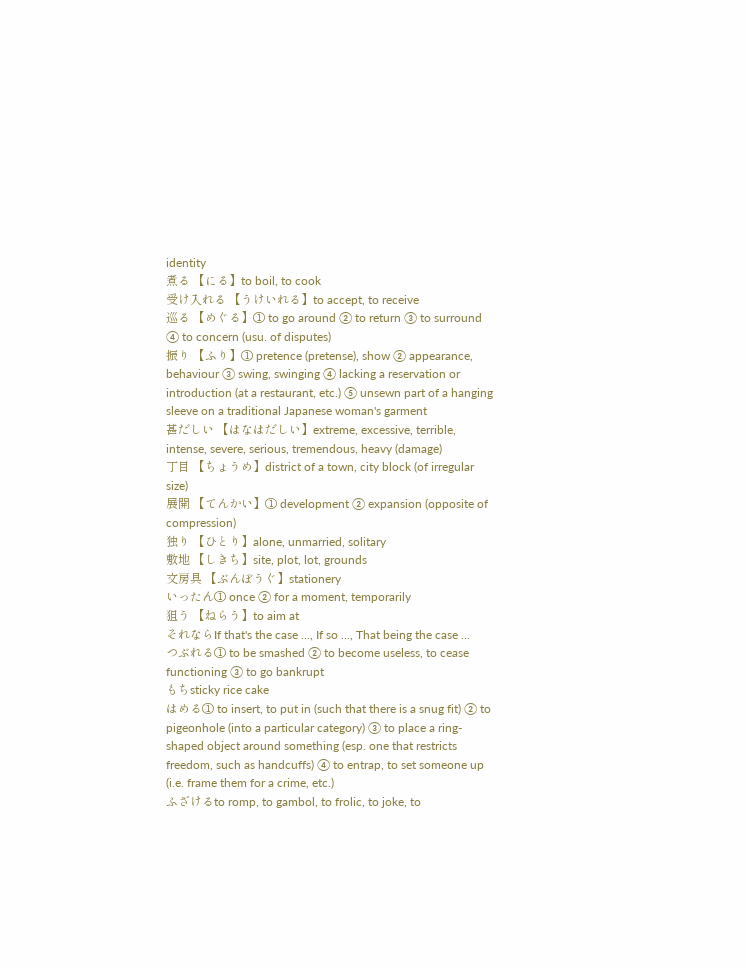identity
煮る 【にる】to boil, to cook
受け入れる 【うけいれる】to accept, to receive
巡る 【めぐる】① to go around ② to return ③ to surround ④ to concern (usu. of disputes)
振り 【ふり】① pretence (pretense), show ② appearance, behaviour ③ swing, swinging ④ lacking a reservation or introduction (at a restaurant, etc.) ⑤ unsewn part of a hanging sleeve on a traditional Japanese woman's garment
甚だしい 【はなはだしい】extreme, excessive, terrible, intense, severe, serious, tremendous, heavy (damage)
丁目 【ちょうめ】district of a town, city block (of irregular size)
展開 【てんかい】① development ② expansion (opposite of compression)
独り 【ひとり】alone, unmarried, solitary
敷地 【しきち】site, plot, lot, grounds
文房具 【ぶんぼうぐ】stationery
いったん① once ② for a moment, temporarily
狙う 【ねらう】to aim at
それならIf that's the case ..., If so ..., That being the case ...
つぶれる① to be smashed ② to become useless, to cease functioning ③ to go bankrupt
もちsticky rice cake
はめる① to insert, to put in (such that there is a snug fit) ② to pigeonhole (into a particular category) ③ to place a ring-shaped object around something (esp. one that restricts freedom, such as handcuffs) ④ to entrap, to set someone up (i.e. frame them for a crime, etc.)
ふざけるto romp, to gambol, to frolic, to joke, to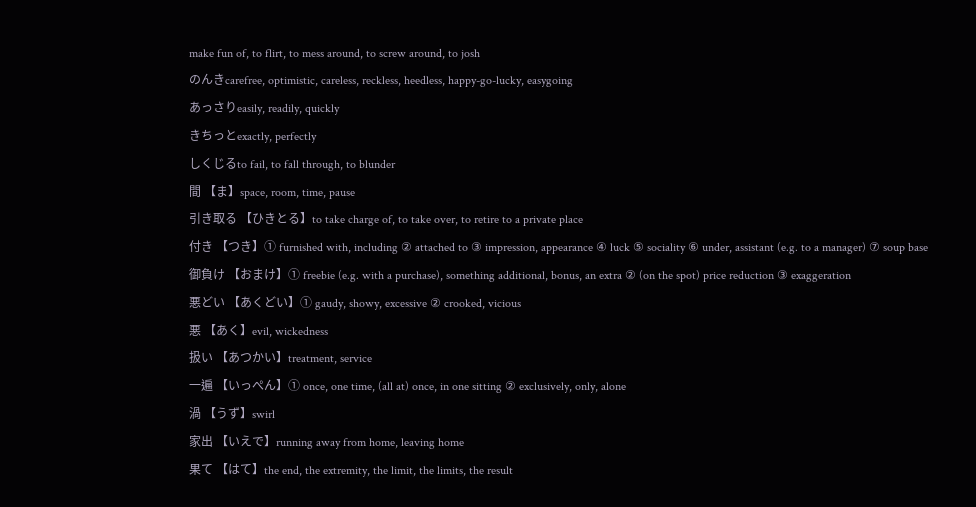make fun of, to flirt, to mess around, to screw around, to josh
のんきcarefree, optimistic, careless, reckless, heedless, happy-go-lucky, easygoing
あっさりeasily, readily, quickly
きちっとexactly, perfectly
しくじるto fail, to fall through, to blunder
間 【ま】space, room, time, pause
引き取る 【ひきとる】to take charge of, to take over, to retire to a private place
付き 【つき】① furnished with, including ② attached to ③ impression, appearance ④ luck ⑤ sociality ⑥ under, assistant (e.g. to a manager) ⑦ soup base
御負け 【おまけ】① freebie (e.g. with a purchase), something additional, bonus, an extra ② (on the spot) price reduction ③ exaggeration
悪どい 【あくどい】① gaudy, showy, excessive ② crooked, vicious
悪 【あく】evil, wickedness
扱い 【あつかい】treatment, service
一遍 【いっぺん】① once, one time, (all at) once, in one sitting ② exclusively, only, alone
渦 【うず】swirl
家出 【いえで】running away from home, leaving home
果て 【はて】the end, the extremity, the limit, the limits, the result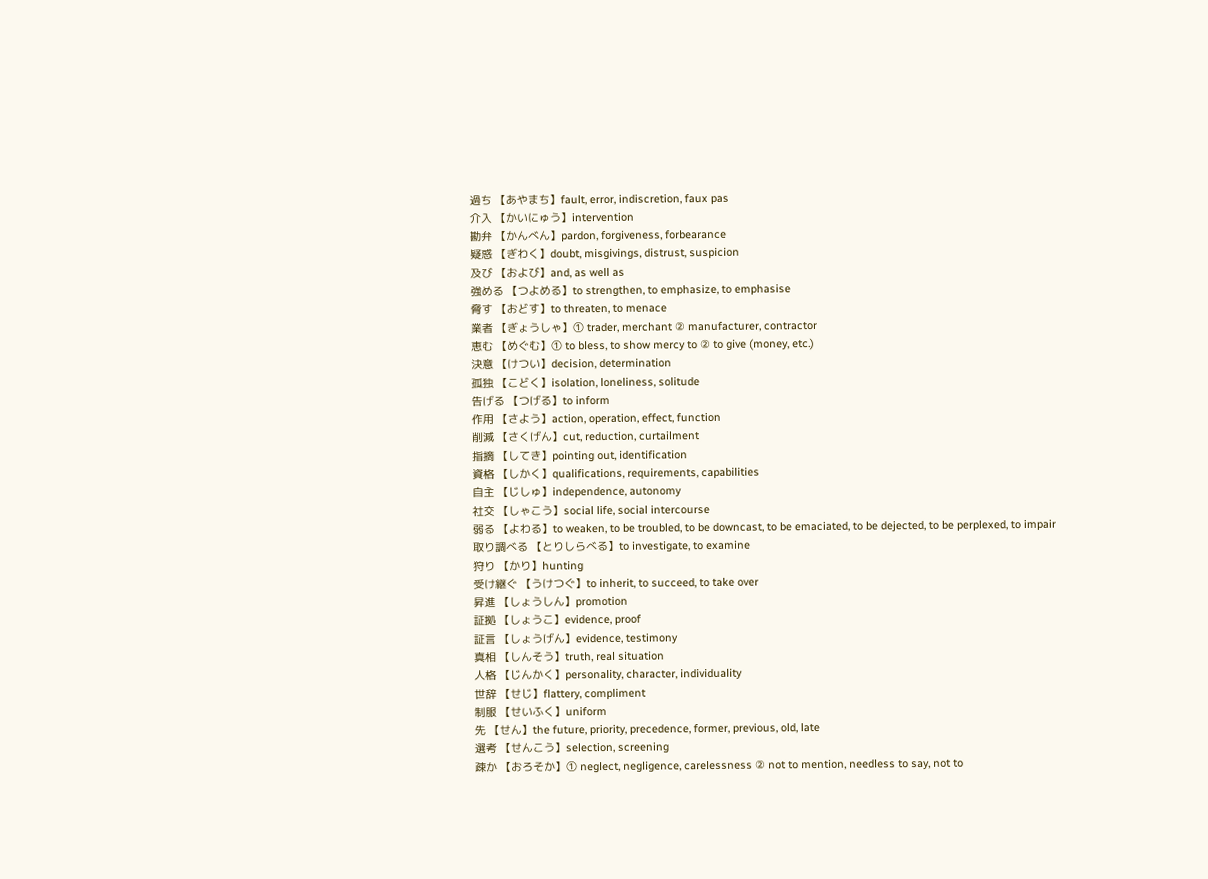過ち 【あやまち】fault, error, indiscretion, faux pas
介入 【かいにゅう】intervention
勘弁 【かんべん】pardon, forgiveness, forbearance
疑惑 【ぎわく】doubt, misgivings, distrust, suspicion
及び 【および】and, as well as
強める 【つよめる】to strengthen, to emphasize, to emphasise
脅す 【おどす】to threaten, to menace
業者 【ぎょうしゃ】① trader, merchant ② manufacturer, contractor
恵む 【めぐむ】① to bless, to show mercy to ② to give (money, etc.)
決意 【けつい】decision, determination
孤独 【こどく】isolation, loneliness, solitude
告げる 【つげる】to inform
作用 【さよう】action, operation, effect, function
削減 【さくげん】cut, reduction, curtailment
指摘 【してき】pointing out, identification
資格 【しかく】qualifications, requirements, capabilities
自主 【じしゅ】independence, autonomy
社交 【しゃこう】social life, social intercourse
弱る 【よわる】to weaken, to be troubled, to be downcast, to be emaciated, to be dejected, to be perplexed, to impair
取り調べる 【とりしらべる】to investigate, to examine
狩り 【かり】hunting
受け継ぐ 【うけつぐ】to inherit, to succeed, to take over
昇進 【しょうしん】promotion
証拠 【しょうこ】evidence, proof
証言 【しょうげん】evidence, testimony
真相 【しんそう】truth, real situation
人格 【じんかく】personality, character, individuality
世辞 【せじ】flattery, compliment
制服 【せいふく】uniform
先 【せん】the future, priority, precedence, former, previous, old, late
選考 【せんこう】selection, screening
疎か 【おろそか】① neglect, negligence, carelessness ② not to mention, needless to say, not to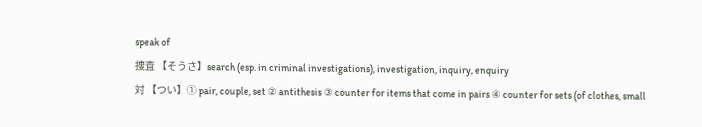speak of
捜査 【そうさ】search (esp. in criminal investigations), investigation, inquiry, enquiry
対 【つい】① pair, couple, set ② antithesis ③ counter for items that come in pairs ④ counter for sets (of clothes, small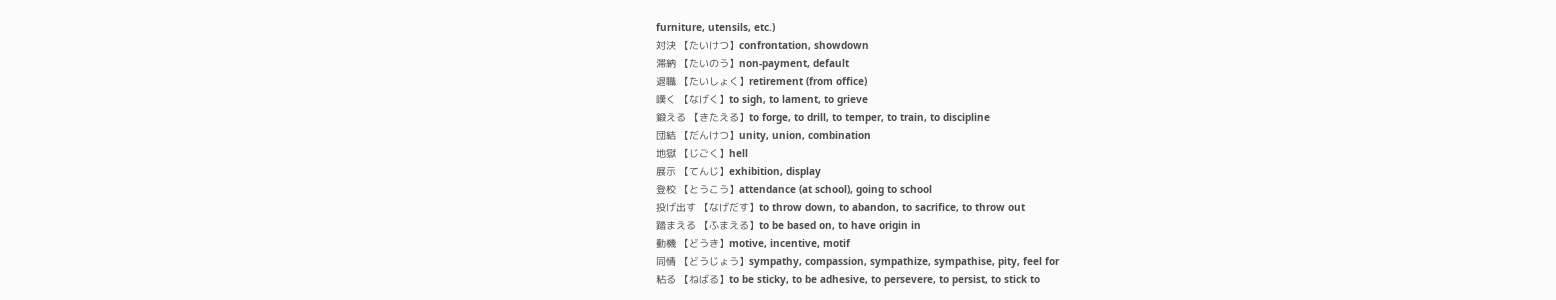furniture, utensils, etc.)
対決 【たいけつ】confrontation, showdown
滞納 【たいのう】non-payment, default
退職 【たいしょく】retirement (from office)
嘆く 【なげく】to sigh, to lament, to grieve
鍛える 【きたえる】to forge, to drill, to temper, to train, to discipline
団結 【だんけつ】unity, union, combination
地獄 【じごく】hell
展示 【てんじ】exhibition, display
登校 【とうこう】attendance (at school), going to school
投げ出す 【なげだす】to throw down, to abandon, to sacrifice, to throw out
踏まえる 【ふまえる】to be based on, to have origin in
動機 【どうき】motive, incentive, motif
同情 【どうじょう】sympathy, compassion, sympathize, sympathise, pity, feel for
粘る 【ねばる】to be sticky, to be adhesive, to persevere, to persist, to stick to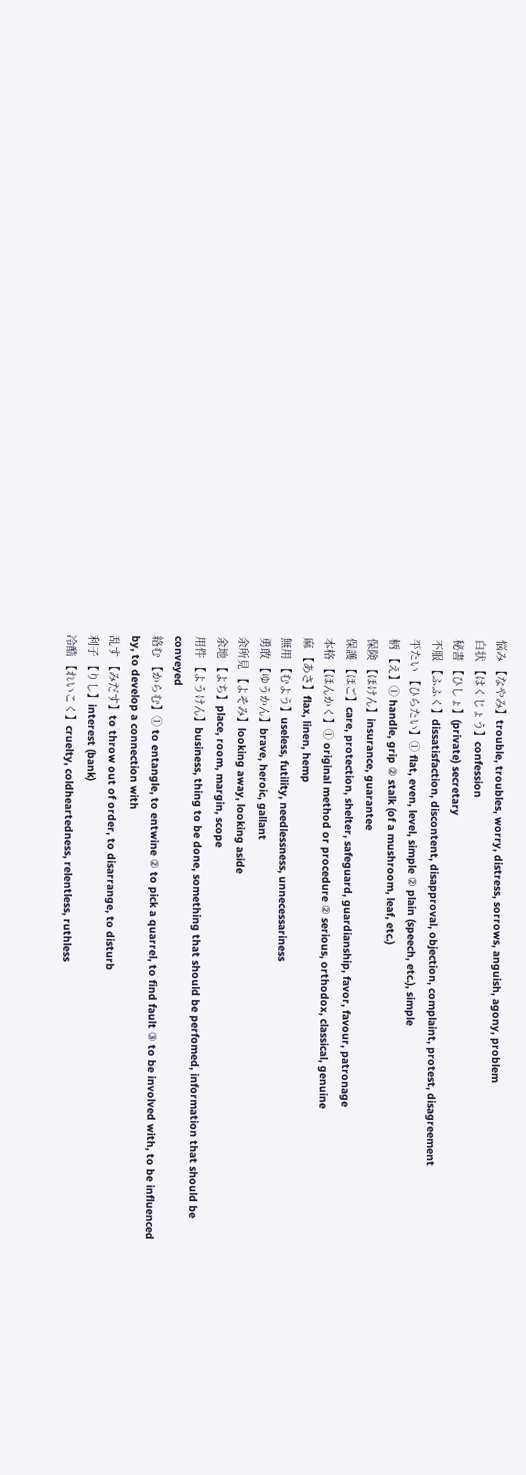悩み 【なやみ】trouble, troubles, worry, distress, sorrows, anguish, agony, problem
白状 【はくじょう】confession
秘書 【ひしょ】(private) secretary
不服 【ふふく】dissatisfaction, discontent, disapproval, objection, complaint, protest, disagreement
平たい 【ひらたい】① flat, even, level, simple ② plain (speech, etc.), simple
柄 【え】① handle, grip ② stalk (of a mushroom, leaf, etc.)
保険 【ほけん】insurance, guarantee
保護 【ほご】care, protection, shelter, safeguard, guardianship, favor, favour, patronage
本格 【ほんかく】① original method or procedure ② serious, orthodox, classical, genuine
麻 【あさ】flax, linen, hemp
無用 【むよう】useless, futility, needlessness, unnecessariness
勇敢 【ゆうかん】brave, heroic, gallant
余所見 【よそみ】looking away, looking aside
余地 【よち】place, room, margin, scope
用件 【ようけん】business, thing to be done, something that should be perfomed, information that should be conveyed
絡む 【からむ】① to entangle, to entwine ② to pick a quarrel, to find fault ③ to be involved with, to be influenced by, to develop a connection with
乱す 【みだす】to throw out of order, to disarrange, to disturb
利子 【りし】interest (bank)
冷酷 【れいこく】cruelty, coldheartedness, relentless, ruthless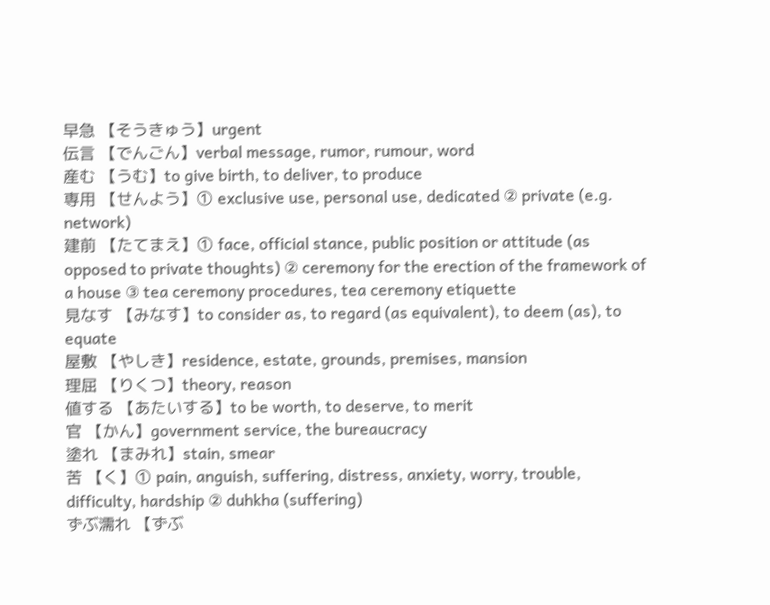早急 【そうきゅう】urgent
伝言 【でんごん】verbal message, rumor, rumour, word
産む 【うむ】to give birth, to deliver, to produce
専用 【せんよう】① exclusive use, personal use, dedicated ② private (e.g. network)
建前 【たてまえ】① face, official stance, public position or attitude (as opposed to private thoughts) ② ceremony for the erection of the framework of a house ③ tea ceremony procedures, tea ceremony etiquette
見なす 【みなす】to consider as, to regard (as equivalent), to deem (as), to equate
屋敷 【やしき】residence, estate, grounds, premises, mansion
理屈 【りくつ】theory, reason
値する 【あたいする】to be worth, to deserve, to merit
官 【かん】government service, the bureaucracy
塗れ 【まみれ】stain, smear
苦 【く】① pain, anguish, suffering, distress, anxiety, worry, trouble, difficulty, hardship ② duhkha (suffering)
ずぶ濡れ 【ずぶ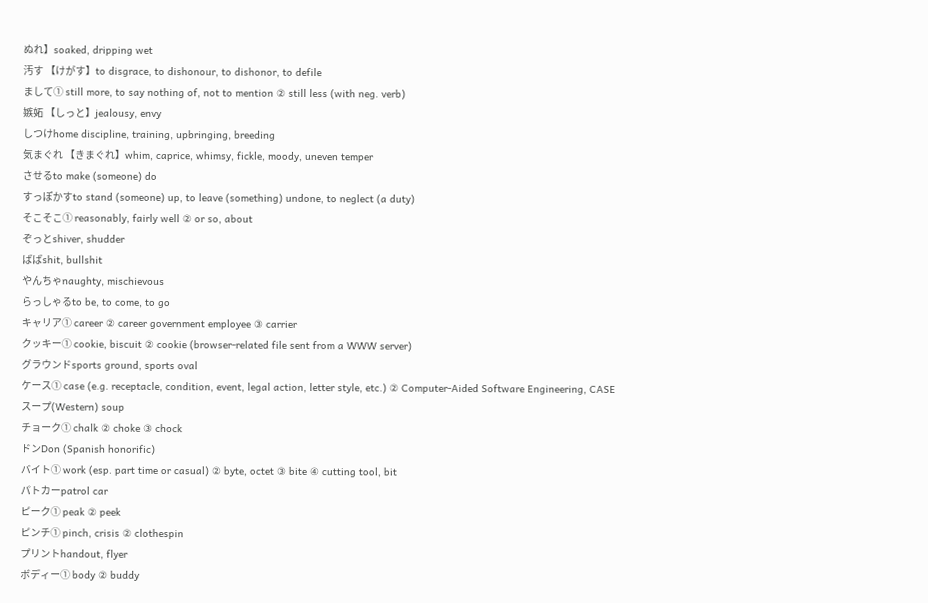ぬれ】soaked, dripping wet
汚す 【けがす】to disgrace, to dishonour, to dishonor, to defile
まして① still more, to say nothing of, not to mention ② still less (with neg. verb)
嫉妬 【しっと】jealousy, envy
しつけhome discipline, training, upbringing, breeding
気まぐれ 【きまぐれ】whim, caprice, whimsy, fickle, moody, uneven temper
させるto make (someone) do
すっぽかすto stand (someone) up, to leave (something) undone, to neglect (a duty)
そこそこ① reasonably, fairly well ② or so, about
ぞっとshiver, shudder
ばばshit, bullshit
やんちゃnaughty, mischievous
らっしゃるto be, to come, to go
キャリア① career ② career government employee ③ carrier
クッキー① cookie, biscuit ② cookie (browser-related file sent from a WWW server)
グラウンドsports ground, sports oval
ケース① case (e.g. receptacle, condition, event, legal action, letter style, etc.) ② Computer-Aided Software Engineering, CASE
スープ(Western) soup
チョーク① chalk ② choke ③ chock
ドンDon (Spanish honorific)
バイト① work (esp. part time or casual) ② byte, octet ③ bite ④ cutting tool, bit
パトカーpatrol car
ピーク① peak ② peek
ピンチ① pinch, crisis ② clothespin
プリントhandout, flyer
ボディー① body ② buddy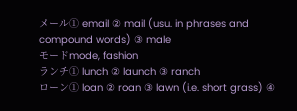メール① email ② mail (usu. in phrases and compound words) ③ male
モードmode, fashion
ランチ① lunch ② launch ③ ranch
ローン① loan ② roan ③ lawn (i.e. short grass) ④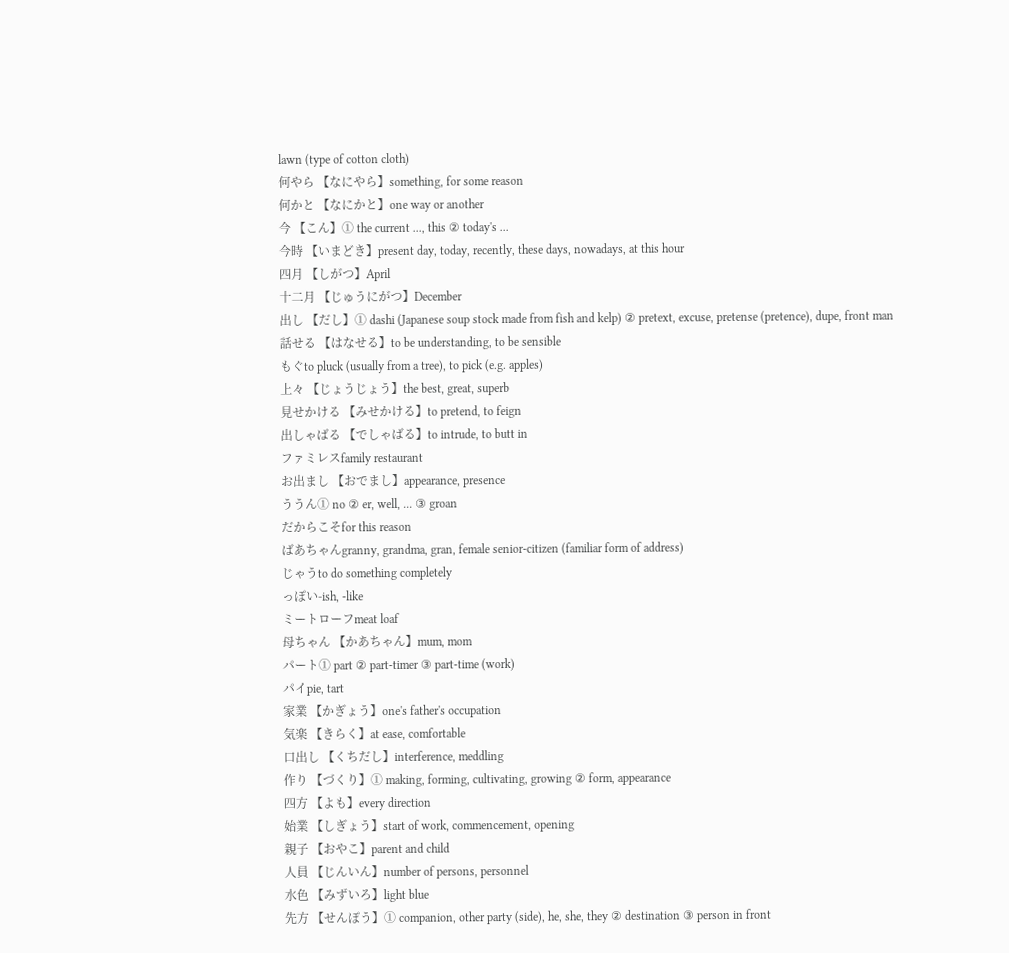lawn (type of cotton cloth)
何やら 【なにやら】something, for some reason
何かと 【なにかと】one way or another
今 【こん】① the current ..., this ② today's ...
今時 【いまどき】present day, today, recently, these days, nowadays, at this hour
四月 【しがつ】April
十二月 【じゅうにがつ】December
出し 【だし】① dashi (Japanese soup stock made from fish and kelp) ② pretext, excuse, pretense (pretence), dupe, front man
話せる 【はなせる】to be understanding, to be sensible
もぐto pluck (usually from a tree), to pick (e.g. apples)
上々 【じょうじょう】the best, great, superb
見せかける 【みせかける】to pretend, to feign
出しゃばる 【でしゃばる】to intrude, to butt in
ファミレスfamily restaurant
お出まし 【おでまし】appearance, presence
ううん① no ② er, well, ... ③ groan
だからこそfor this reason
ばあちゃんgranny, grandma, gran, female senior-citizen (familiar form of address)
じゃうto do something completely
っぽい-ish, -like
ミートローフmeat loaf
母ちゃん 【かあちゃん】mum, mom
パート① part ② part-timer ③ part-time (work)
パイpie, tart
家業 【かぎょう】one's father's occupation
気楽 【きらく】at ease, comfortable
口出し 【くちだし】interference, meddling
作り 【づくり】① making, forming, cultivating, growing ② form, appearance
四方 【よも】every direction
始業 【しぎょう】start of work, commencement, opening
親子 【おやこ】parent and child
人員 【じんいん】number of persons, personnel
水色 【みずいろ】light blue
先方 【せんぽう】① companion, other party (side), he, she, they ② destination ③ person in front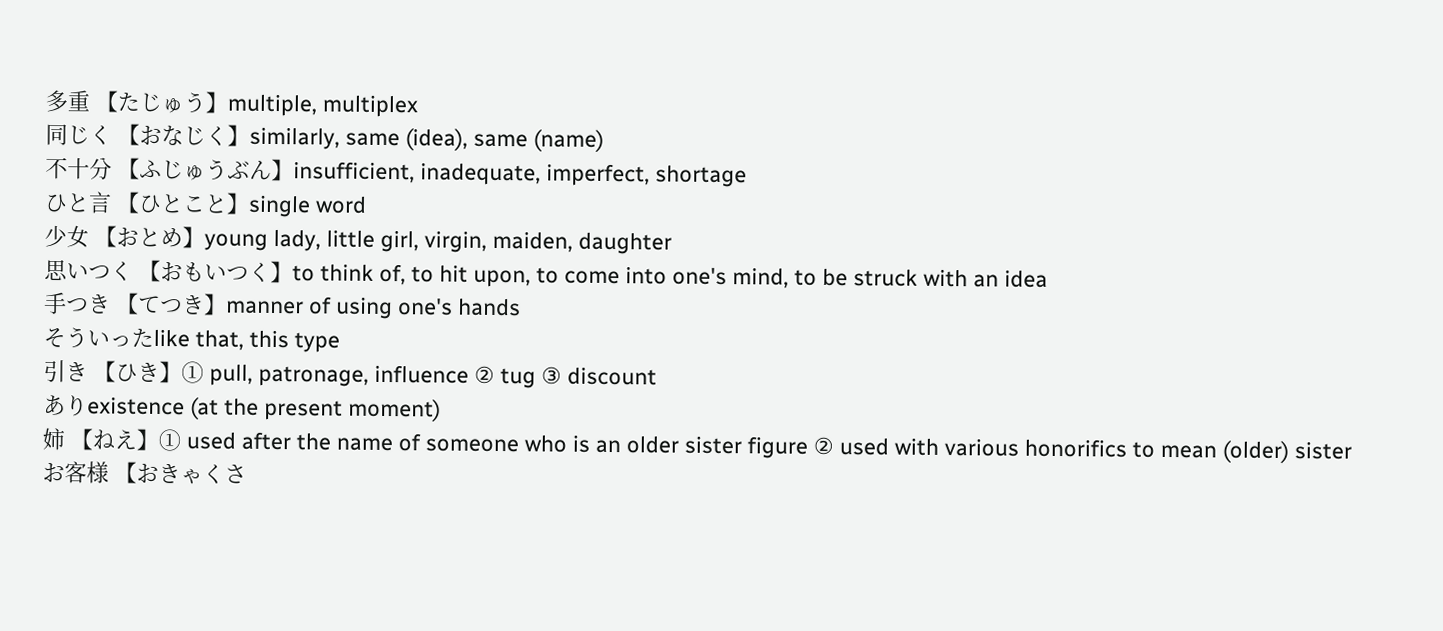多重 【たじゅう】multiple, multiplex
同じく 【おなじく】similarly, same (idea), same (name)
不十分 【ふじゅうぶん】insufficient, inadequate, imperfect, shortage
ひと言 【ひとこと】single word
少女 【おとめ】young lady, little girl, virgin, maiden, daughter
思いつく 【おもいつく】to think of, to hit upon, to come into one's mind, to be struck with an idea
手つき 【てつき】manner of using one's hands
そういったlike that, this type
引き 【ひき】① pull, patronage, influence ② tug ③ discount
ありexistence (at the present moment)
姉 【ねえ】① used after the name of someone who is an older sister figure ② used with various honorifics to mean (older) sister
お客様 【おきゃくさ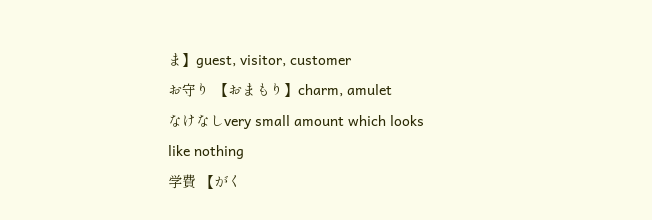ま】guest, visitor, customer
お守り 【おまもり】charm, amulet
なけなしvery small amount which looks like nothing
学費 【がく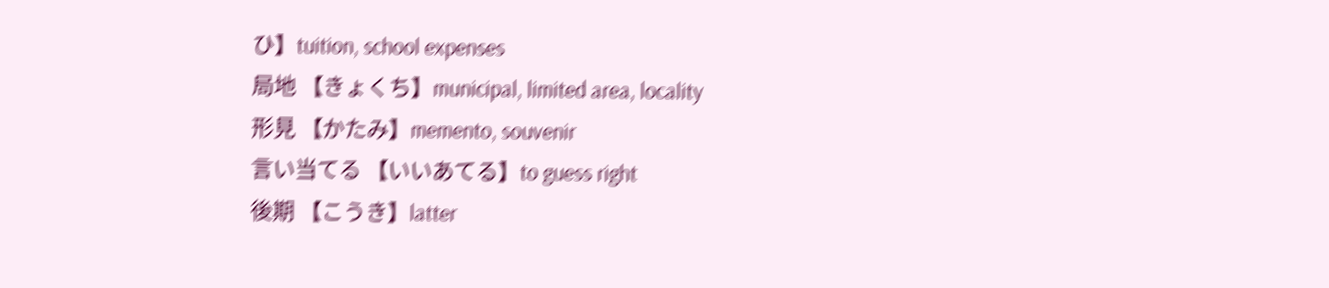ひ】tuition, school expenses
局地 【きょくち】municipal, limited area, locality
形見 【かたみ】memento, souvenir
言い当てる 【いいあてる】to guess right
後期 【こうき】latter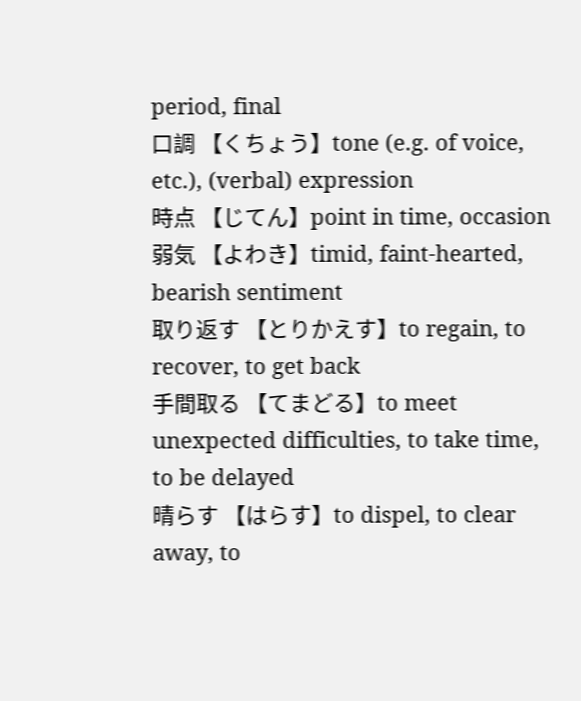period, final
口調 【くちょう】tone (e.g. of voice, etc.), (verbal) expression
時点 【じてん】point in time, occasion
弱気 【よわき】timid, faint-hearted, bearish sentiment
取り返す 【とりかえす】to regain, to recover, to get back
手間取る 【てまどる】to meet unexpected difficulties, to take time, to be delayed
晴らす 【はらす】to dispel, to clear away, to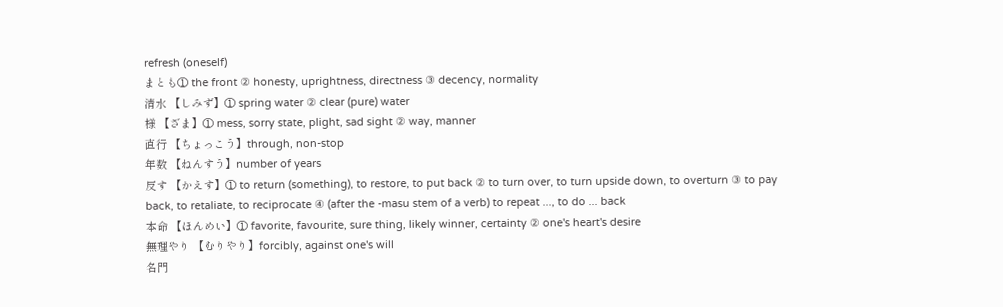refresh (oneself)
まとも① the front ② honesty, uprightness, directness ③ decency, normality
清水 【しみず】① spring water ② clear (pure) water
様 【ざま】① mess, sorry state, plight, sad sight ② way, manner
直行 【ちょっこう】through, non-stop
年数 【ねんすう】number of years
反す 【かえす】① to return (something), to restore, to put back ② to turn over, to turn upside down, to overturn ③ to pay back, to retaliate, to reciprocate ④ (after the -masu stem of a verb) to repeat ..., to do ... back
本命 【ほんめい】① favorite, favourite, sure thing, likely winner, certainty ② one's heart's desire
無理やり 【むりやり】forcibly, against one's will
名門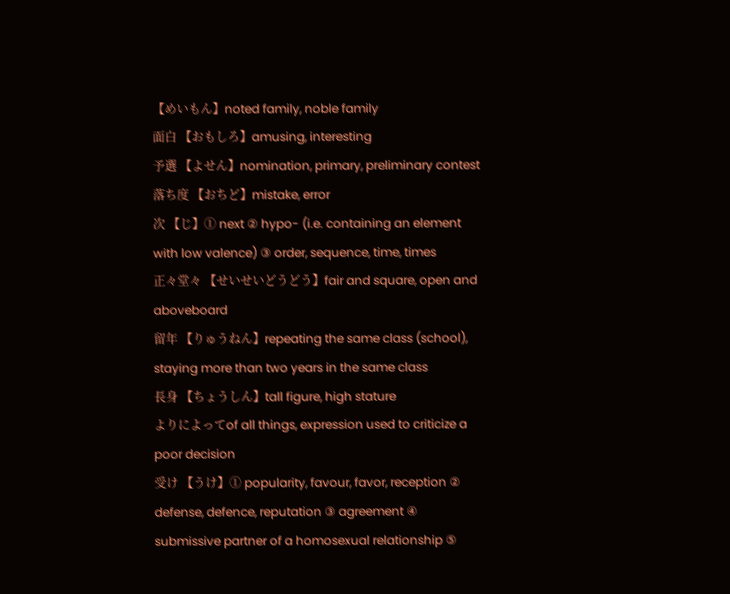【めいもん】noted family, noble family
面白 【おもしろ】amusing, interesting
予選 【よせん】nomination, primary, preliminary contest
落ち度 【おちど】mistake, error
次 【じ】① next ② hypo- (i.e. containing an element with low valence) ③ order, sequence, time, times
正々堂々 【せいせいどうどう】fair and square, open and aboveboard
留年 【りゅうねん】repeating the same class (school), staying more than two years in the same class
長身 【ちょうしん】tall figure, high stature
よりによってof all things, expression used to criticize a poor decision
受け 【うけ】① popularity, favour, favor, reception ② defense, defence, reputation ③ agreement ④ submissive partner of a homosexual relationship ⑤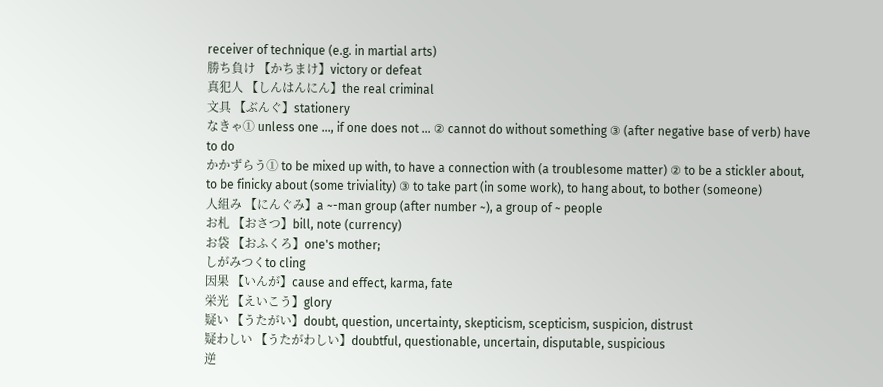receiver of technique (e.g. in martial arts)
勝ち負け 【かちまけ】victory or defeat
真犯人 【しんはんにん】the real criminal
文具 【ぶんぐ】stationery
なきゃ① unless one ..., if one does not ... ② cannot do without something ③ (after negative base of verb) have to do
かかずらう① to be mixed up with, to have a connection with (a troublesome matter) ② to be a stickler about, to be finicky about (some triviality) ③ to take part (in some work), to hang about, to bother (someone)
人組み 【にんぐみ】a ~-man group (after number ~), a group of ~ people
お札 【おさつ】bill, note (currency)
お袋 【おふくろ】one's mother;
しがみつくto cling
因果 【いんが】cause and effect, karma, fate
栄光 【えいこう】glory
疑い 【うたがい】doubt, question, uncertainty, skepticism, scepticism, suspicion, distrust
疑わしい 【うたがわしい】doubtful, questionable, uncertain, disputable, suspicious
逆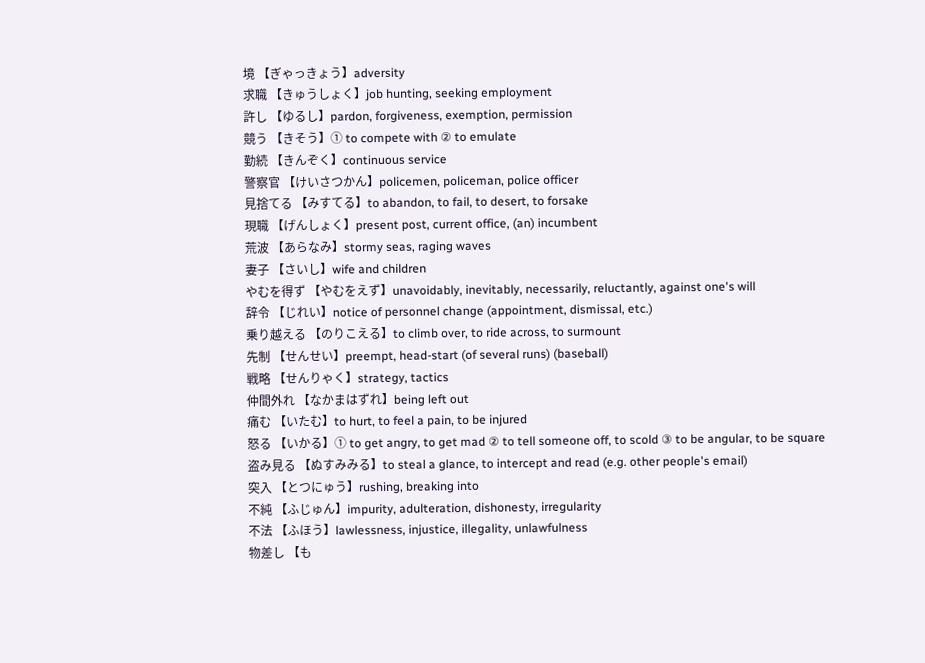境 【ぎゃっきょう】adversity
求職 【きゅうしょく】job hunting, seeking employment
許し 【ゆるし】pardon, forgiveness, exemption, permission
競う 【きそう】① to compete with ② to emulate
勤続 【きんぞく】continuous service
警察官 【けいさつかん】policemen, policeman, police officer
見捨てる 【みすてる】to abandon, to fail, to desert, to forsake
現職 【げんしょく】present post, current office, (an) incumbent
荒波 【あらなみ】stormy seas, raging waves
妻子 【さいし】wife and children
やむを得ず 【やむをえず】unavoidably, inevitably, necessarily, reluctantly, against one's will
辞令 【じれい】notice of personnel change (appointment, dismissal, etc.)
乗り越える 【のりこえる】to climb over, to ride across, to surmount
先制 【せんせい】preempt, head-start (of several runs) (baseball)
戦略 【せんりゃく】strategy, tactics
仲間外れ 【なかまはずれ】being left out
痛む 【いたむ】to hurt, to feel a pain, to be injured
怒る 【いかる】① to get angry, to get mad ② to tell someone off, to scold ③ to be angular, to be square
盗み見る 【ぬすみみる】to steal a glance, to intercept and read (e.g. other people's email)
突入 【とつにゅう】rushing, breaking into
不純 【ふじゅん】impurity, adulteration, dishonesty, irregularity
不法 【ふほう】lawlessness, injustice, illegality, unlawfulness
物差し 【も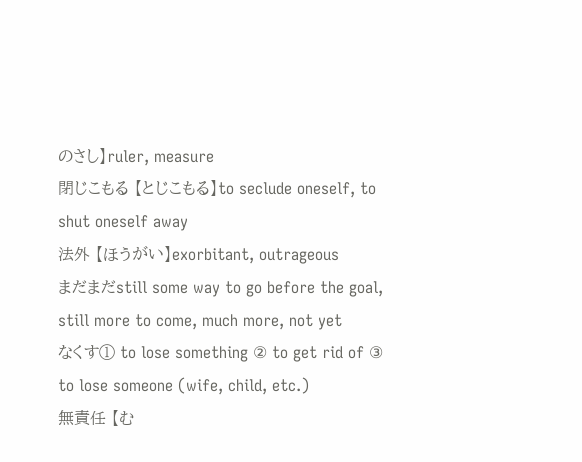のさし】ruler, measure
閉じこもる 【とじこもる】to seclude oneself, to shut oneself away
法外 【ほうがい】exorbitant, outrageous
まだまだstill some way to go before the goal, still more to come, much more, not yet
なくす① to lose something ② to get rid of ③ to lose someone (wife, child, etc.)
無責任 【む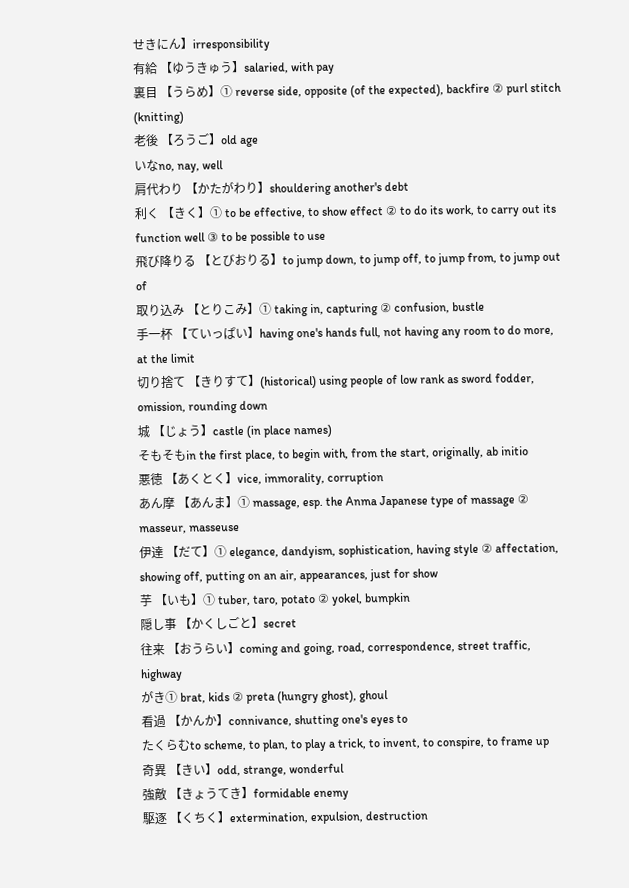せきにん】irresponsibility
有給 【ゆうきゅう】salaried, with pay
裏目 【うらめ】① reverse side, opposite (of the expected), backfire ② purl stitch (knitting)
老後 【ろうご】old age
いなno, nay, well
肩代わり 【かたがわり】shouldering another's debt
利く 【きく】① to be effective, to show effect ② to do its work, to carry out its function well ③ to be possible to use
飛び降りる 【とびおりる】to jump down, to jump off, to jump from, to jump out of
取り込み 【とりこみ】① taking in, capturing ② confusion, bustle
手一杯 【ていっぱい】having one's hands full, not having any room to do more, at the limit
切り捨て 【きりすて】(historical) using people of low rank as sword fodder, omission, rounding down
城 【じょう】castle (in place names)
そもそもin the first place, to begin with, from the start, originally, ab initio
悪徳 【あくとく】vice, immorality, corruption
あん摩 【あんま】① massage, esp. the Anma Japanese type of massage ② masseur, masseuse
伊達 【だて】① elegance, dandyism, sophistication, having style ② affectation, showing off, putting on an air, appearances, just for show
芋 【いも】① tuber, taro, potato ② yokel, bumpkin
隠し事 【かくしごと】secret
往来 【おうらい】coming and going, road, correspondence, street traffic, highway
がき① brat, kids ② preta (hungry ghost), ghoul
看過 【かんか】connivance, shutting one's eyes to
たくらむto scheme, to plan, to play a trick, to invent, to conspire, to frame up
奇異 【きい】odd, strange, wonderful
強敵 【きょうてき】formidable enemy
駆逐 【くちく】extermination, expulsion, destruction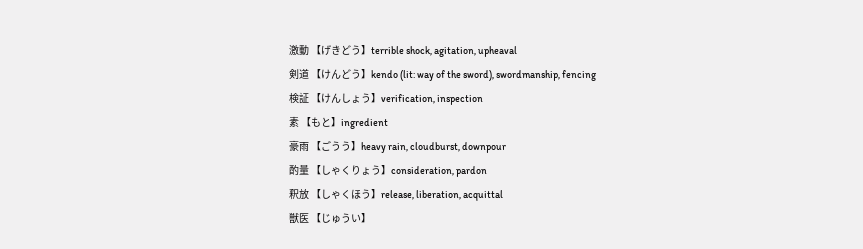激動 【げきどう】terrible shock, agitation, upheaval
剣道 【けんどう】kendo (lit: way of the sword), swordmanship, fencing
検証 【けんしょう】verification, inspection
素 【もと】ingredient
豪雨 【ごうう】heavy rain, cloudburst, downpour
酌量 【しゃくりょう】consideration, pardon
釈放 【しゃくほう】release, liberation, acquittal
獣医 【じゅうい】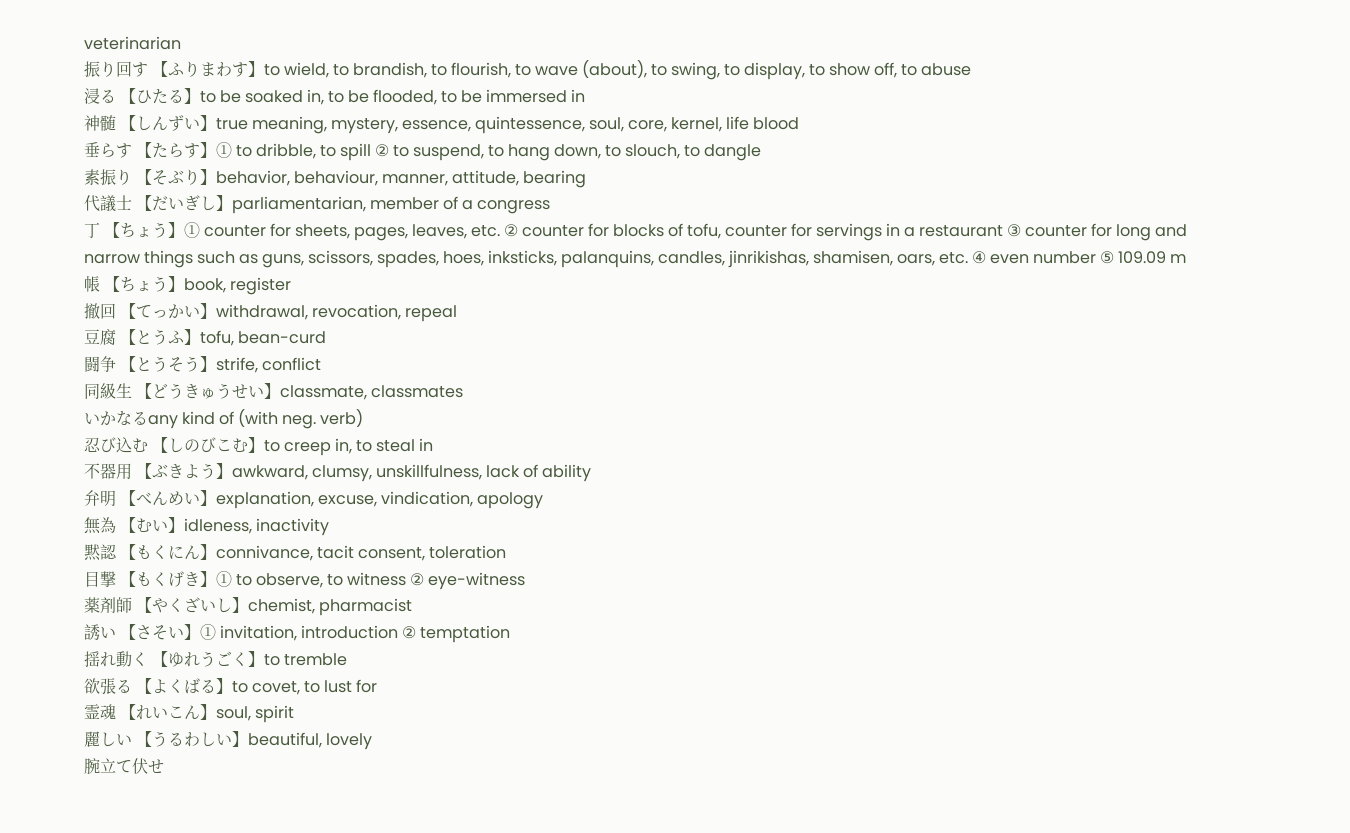veterinarian
振り回す 【ふりまわす】to wield, to brandish, to flourish, to wave (about), to swing, to display, to show off, to abuse
浸る 【ひたる】to be soaked in, to be flooded, to be immersed in
神髄 【しんずい】true meaning, mystery, essence, quintessence, soul, core, kernel, life blood
垂らす 【たらす】① to dribble, to spill ② to suspend, to hang down, to slouch, to dangle
素振り 【そぶり】behavior, behaviour, manner, attitude, bearing
代議士 【だいぎし】parliamentarian, member of a congress
丁 【ちょう】① counter for sheets, pages, leaves, etc. ② counter for blocks of tofu, counter for servings in a restaurant ③ counter for long and narrow things such as guns, scissors, spades, hoes, inksticks, palanquins, candles, jinrikishas, shamisen, oars, etc. ④ even number ⑤ 109.09 m
帳 【ちょう】book, register
撤回 【てっかい】withdrawal, revocation, repeal
豆腐 【とうふ】tofu, bean-curd
闘争 【とうそう】strife, conflict
同級生 【どうきゅうせい】classmate, classmates
いかなるany kind of (with neg. verb)
忍び込む 【しのびこむ】to creep in, to steal in
不器用 【ぶきよう】awkward, clumsy, unskillfulness, lack of ability
弁明 【べんめい】explanation, excuse, vindication, apology
無為 【むい】idleness, inactivity
黙認 【もくにん】connivance, tacit consent, toleration
目撃 【もくげき】① to observe, to witness ② eye-witness
薬剤師 【やくざいし】chemist, pharmacist
誘い 【さそい】① invitation, introduction ② temptation
揺れ動く 【ゆれうごく】to tremble
欲張る 【よくばる】to covet, to lust for
霊魂 【れいこん】soul, spirit
麗しい 【うるわしい】beautiful, lovely
腕立て伏せ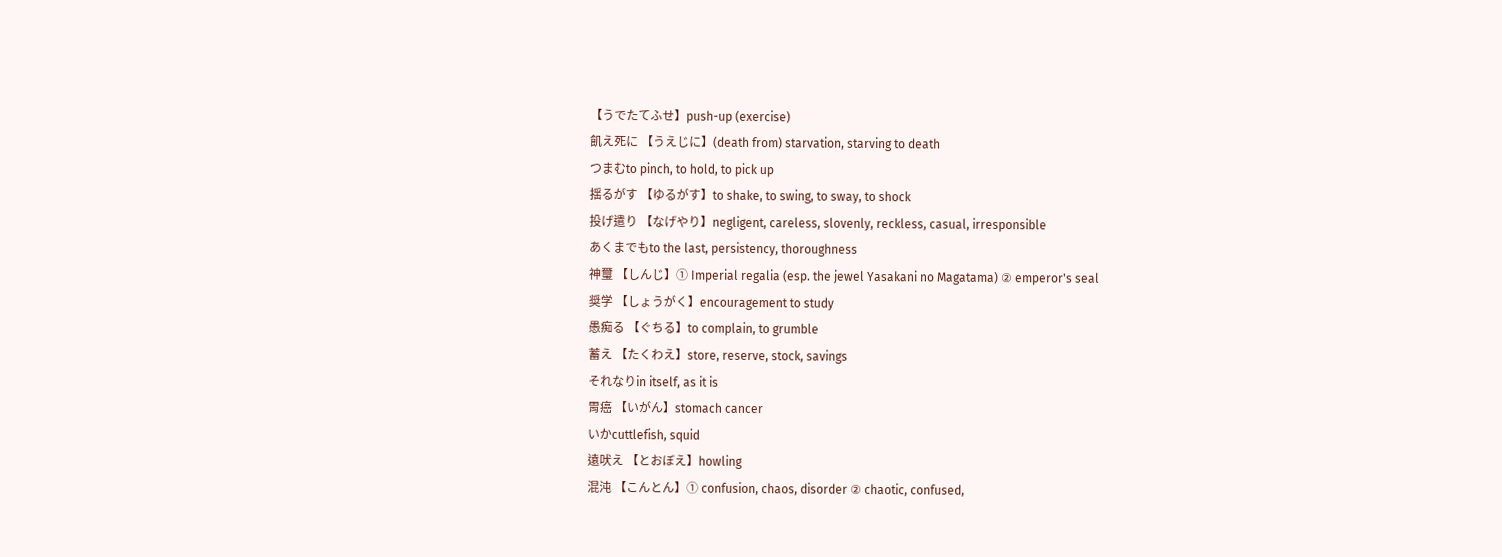【うでたてふせ】push-up (exercise)
飢え死に 【うえじに】(death from) starvation, starving to death
つまむto pinch, to hold, to pick up
揺るがす 【ゆるがす】to shake, to swing, to sway, to shock
投げ遣り 【なげやり】negligent, careless, slovenly, reckless, casual, irresponsible
あくまでもto the last, persistency, thoroughness
神璽 【しんじ】① Imperial regalia (esp. the jewel Yasakani no Magatama) ② emperor's seal
奨学 【しょうがく】encouragement to study
愚痴る 【ぐちる】to complain, to grumble
蓄え 【たくわえ】store, reserve, stock, savings
それなりin itself, as it is
胃癌 【いがん】stomach cancer
いかcuttlefish, squid
遠吠え 【とおぼえ】howling
混沌 【こんとん】① confusion, chaos, disorder ② chaotic, confused,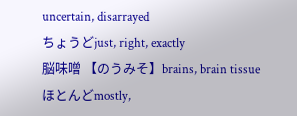uncertain, disarrayed
ちょうどjust, right, exactly
脳味噌 【のうみそ】brains, brain tissue
ほとんどmostly,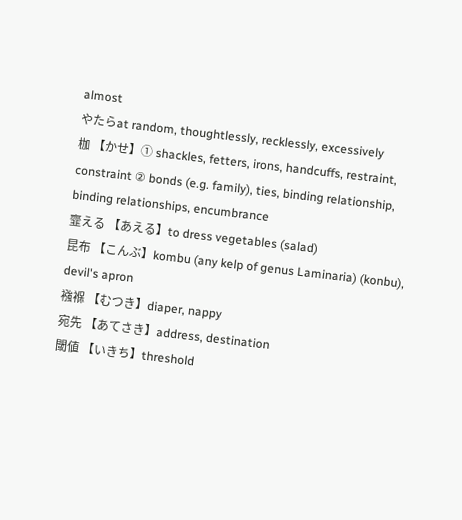almost
やたらat random, thoughtlessly, recklessly, excessively
枷 【かせ】① shackles, fetters, irons, handcuffs, restraint, constraint ② bonds (e.g. family), ties, binding relationship, binding relationships, encumbrance
韲える 【あえる】to dress vegetables (salad)
昆布 【こんぶ】kombu (any kelp of genus Laminaria) (konbu), devil's apron
襁褓 【むつき】diaper, nappy
宛先 【あてさき】address, destination
閾値 【いきち】threshold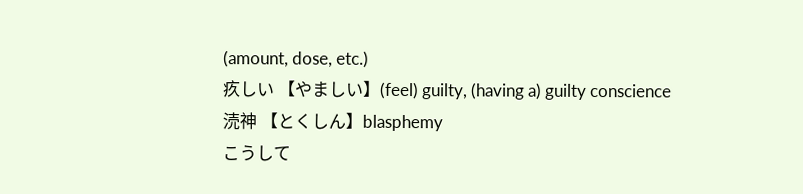(amount, dose, etc.)
疚しい 【やましい】(feel) guilty, (having a) guilty conscience
涜神 【とくしん】blasphemy
こうして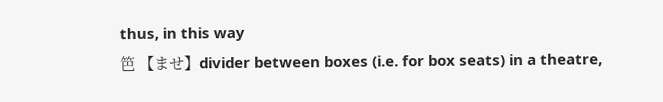thus, in this way
笆 【ませ】divider between boxes (i.e. for box seats) in a theatre,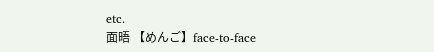etc.
面晤 【めんご】face-to-face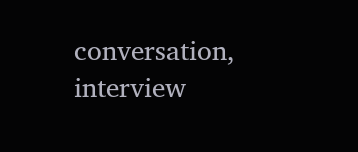conversation, interview